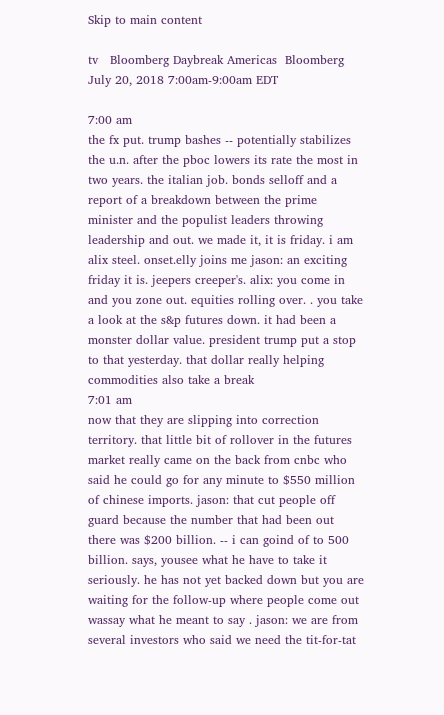Skip to main content

tv   Bloomberg Daybreak Americas  Bloomberg  July 20, 2018 7:00am-9:00am EDT

7:00 am
the fx put. trump bashes -- potentially stabilizes the u.n. after the pboc lowers its rate the most in two years. the italian job. bonds selloff and a report of a breakdown between the prime minister and the populist leaders throwing leadership and out. we made it, it is friday. i am alix steel. onset.elly joins me jason: an exciting friday it is. jeepers creeper's. alix: you come in and you zone out. equities rolling over. . you take a look at the s&p futures down. it had been a monster dollar value. president trump put a stop to that yesterday. that dollar really helping commodities also take a break
7:01 am
now that they are slipping into correction territory. that little bit of rollover in the futures market really came on the back from cnbc who said he could go for any minute to $550 million of chinese imports. jason: that cut people off guard because the number that had been out there was $200 billion. -- i can goind of to 500 billion. says, yousee what he have to take it seriously. he has not yet backed down but you are waiting for the follow-up where people come out wassay what he meant to say . jason: we are from several investors who said we need the tit-for-tat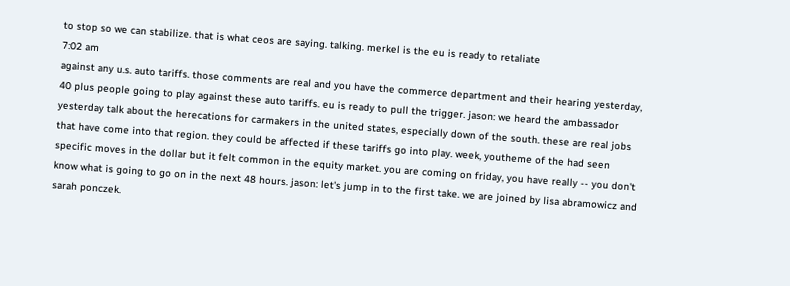to stop so we can stabilize. that is what ceos are saying. talking. merkel is the eu is ready to retaliate
7:02 am
against any u.s. auto tariffs. those comments are real and you have the commerce department and their hearing yesterday, 40 plus people going to play against these auto tariffs. eu is ready to pull the trigger. jason: we heard the ambassador yesterday talk about the herecations for carmakers in the united states, especially down of the south. these are real jobs that have come into that region. they could be affected if these tariffs go into play. week, youtheme of the had seen specific moves in the dollar but it felt common in the equity market. you are coming on friday, you have really -- you don't know what is going to go on in the next 48 hours. jason: let's jump in to the first take. we are joined by lisa abramowicz and sarah ponczek.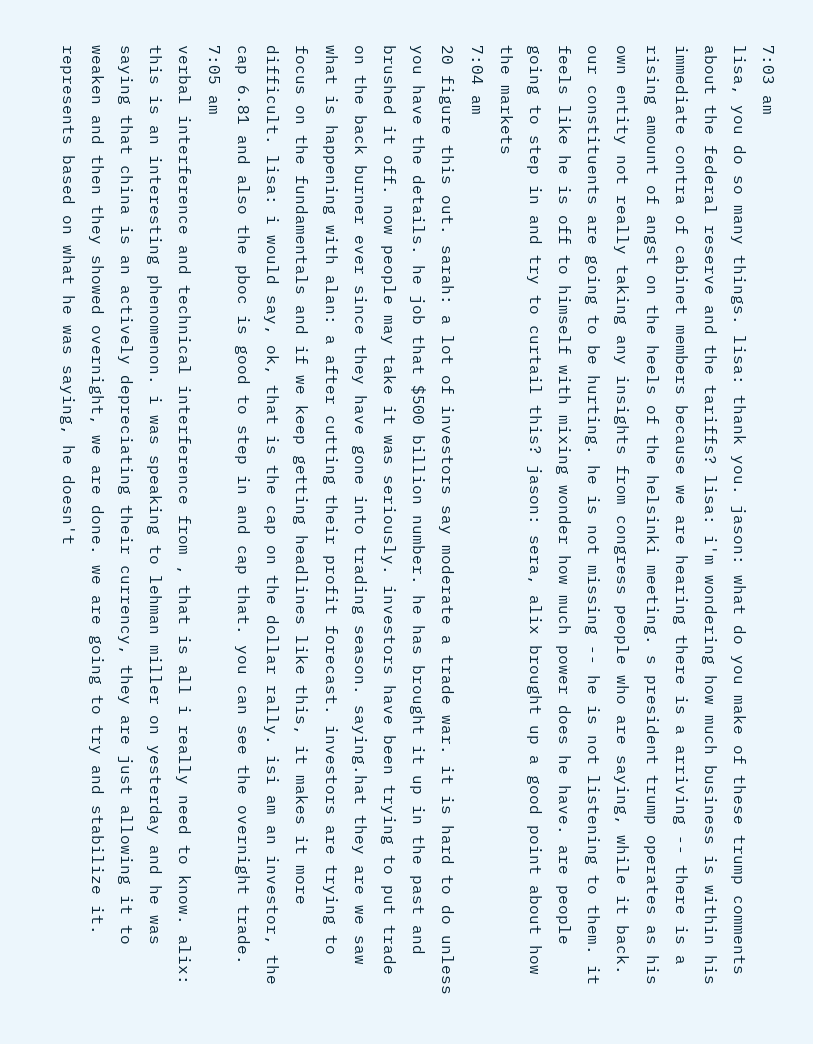7:03 am
lisa, you do so many things. lisa: thank you. jason: what do you make of these trump comments about the federal reserve and the tariffs? lisa: i'm wondering how much business is within his immediate contra of cabinet members because we are hearing there is a arriving -- there is a rising amount of angst on the heels of the helsinki meeting. s president trump operates as his own entity not really taking any insights from congress people who are saying, while it back. our constituents are going to be hurting. he is not missing -- he is not listening to them. it feels like he is off to himself with mixing wonder how much power does he have. are people going to step in and try to curtail this? jason: sera, alix brought up a good point about how the markets
7:04 am
20 figure this out. sarah: a lot of investors say moderate a trade war. it is hard to do unless you have the details. he job that $500 billion number. he has brought it up in the past and brushed it off. now people may take it was seriously. investors have been trying to put trade on the back burner ever since they have gone into trading season. saying.hat they are we saw what is happening with alan: a after cutting their profit forecast. investors are trying to focus on the fundamentals and if we keep getting headlines like this, it makes it more difficult. lisa: i would say, ok, that is the cap on the dollar rally. isi am an investor, the cap 6.81 and also the pboc is good to step in and cap that. you can see the overnight trade.
7:05 am
verbal interference and technical interference from , that is all i really need to know. alix: this is an interesting phenomenon. i was speaking to lehman miller on yesterday and he was saying that china is an actively depreciating their currency, they are just allowing it to weaken and then they showed overnight, we are done. we are going to try and stabilize it. represents based on what he was saying, he doesn't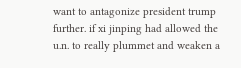want to antagonize president trump further. if xi jinping had allowed the u.n. to really plummet and weaken a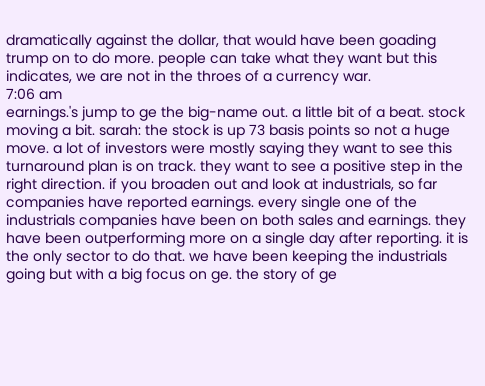dramatically against the dollar, that would have been goading trump on to do more. people can take what they want but this indicates, we are not in the throes of a currency war.
7:06 am
earnings.'s jump to ge the big-name out. a little bit of a beat. stock moving a bit. sarah: the stock is up 73 basis points so not a huge move. a lot of investors were mostly saying they want to see this turnaround plan is on track. they want to see a positive step in the right direction. if you broaden out and look at industrials, so far companies have reported earnings. every single one of the industrials companies have been on both sales and earnings. they have been outperforming more on a single day after reporting. it is the only sector to do that. we have been keeping the industrials going but with a big focus on ge. the story of ge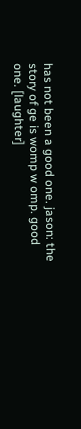has not been a good one. jason: the story of ge is womp w omp. good one. [laughter]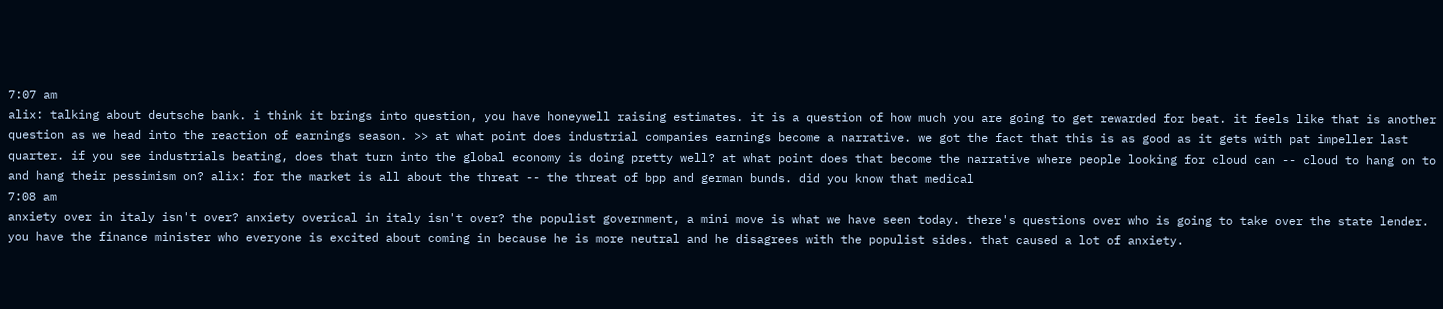7:07 am
alix: talking about deutsche bank. i think it brings into question, you have honeywell raising estimates. it is a question of how much you are going to get rewarded for beat. it feels like that is another question as we head into the reaction of earnings season. >> at what point does industrial companies earnings become a narrative. we got the fact that this is as good as it gets with pat impeller last quarter. if you see industrials beating, does that turn into the global economy is doing pretty well? at what point does that become the narrative where people looking for cloud can -- cloud to hang on to and hang their pessimism on? alix: for the market is all about the threat -- the threat of bpp and german bunds. did you know that medical
7:08 am
anxiety over in italy isn't over? anxiety overical in italy isn't over? the populist government, a mini move is what we have seen today. there's questions over who is going to take over the state lender. you have the finance minister who everyone is excited about coming in because he is more neutral and he disagrees with the populist sides. that caused a lot of anxiety.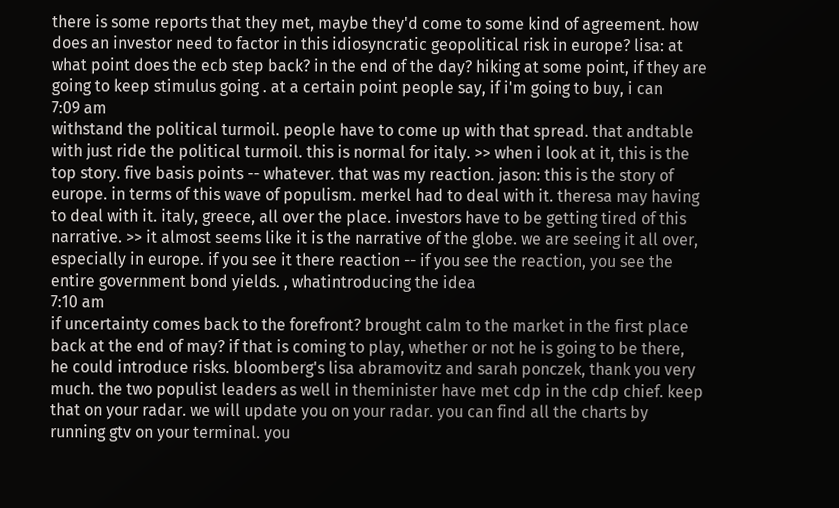there is some reports that they met, maybe they'd come to some kind of agreement. how does an investor need to factor in this idiosyncratic geopolitical risk in europe? lisa: at what point does the ecb step back? in the end of the day? hiking at some point, if they are going to keep stimulus going . at a certain point people say, if i'm going to buy, i can
7:09 am
withstand the political turmoil. people have to come up with that spread. that andtable with just ride the political turmoil. this is normal for italy. >> when i look at it, this is the top story. five basis points -- whatever. that was my reaction. jason: this is the story of europe. in terms of this wave of populism. merkel had to deal with it. theresa may having to deal with it. italy, greece, all over the place. investors have to be getting tired of this narrative. >> it almost seems like it is the narrative of the globe. we are seeing it all over, especially in europe. if you see it there reaction -- if you see the reaction, you see the entire government bond yields. , whatintroducing the idea
7:10 am
if uncertainty comes back to the forefront? brought calm to the market in the first place back at the end of may? if that is coming to play, whether or not he is going to be there, he could introduce risks. bloomberg's lisa abramovitz and sarah ponczek, thank you very much. the two populist leaders as well in theminister have met cdp in the cdp chief. keep that on your radar. we will update you on your radar. you can find all the charts by running gtv on your terminal. you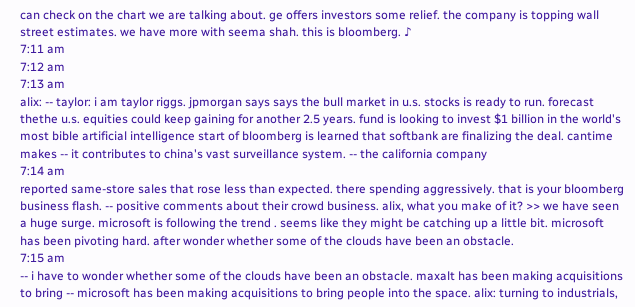can check on the chart we are talking about. ge offers investors some relief. the company is topping wall street estimates. we have more with seema shah. this is bloomberg. ♪
7:11 am
7:12 am
7:13 am
alix: -- taylor: i am taylor riggs. jpmorgan says says the bull market in u.s. stocks is ready to run. forecast thethe u.s. equities could keep gaining for another 2.5 years. fund is looking to invest $1 billion in the world's most bible artificial intelligence start of bloomberg is learned that softbank are finalizing the deal. cantime makes -- it contributes to china's vast surveillance system. -- the california company
7:14 am
reported same-store sales that rose less than expected. there spending aggressively. that is your bloomberg business flash. -- positive comments about their crowd business. alix, what you make of it? >> we have seen a huge surge. microsoft is following the trend . seems like they might be catching up a little bit. microsoft has been pivoting hard. after wonder whether some of the clouds have been an obstacle.
7:15 am
-- i have to wonder whether some of the clouds have been an obstacle. maxalt has been making acquisitions to bring -- microsoft has been making acquisitions to bring people into the space. alix: turning to industrials,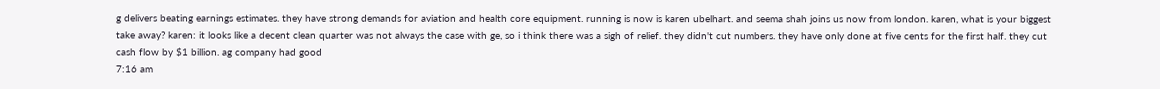g delivers beating earnings estimates. they have strong demands for aviation and health core equipment. running is now is karen ubelhart. and seema shah joins us now from london. karen, what is your biggest take away? karen: it looks like a decent clean quarter was not always the case with ge, so i think there was a sigh of relief. they didn't cut numbers. they have only done at five cents for the first half. they cut cash flow by $1 billion. ag company had good
7:16 am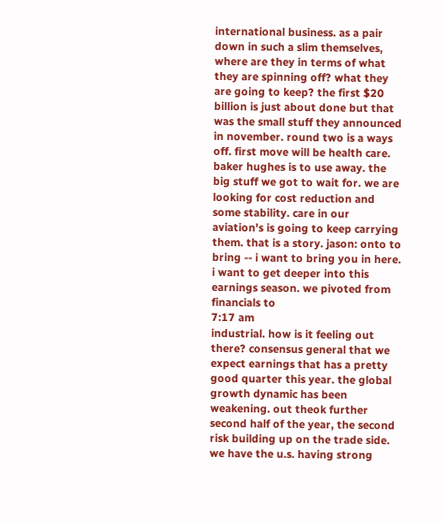international business. as a pair down in such a slim themselves, where are they in terms of what they are spinning off? what they are going to keep? the first $20 billion is just about done but that was the small stuff they announced in november. round two is a ways off. first move will be health care. baker hughes is to use away. the big stuff we got to wait for. we are looking for cost reduction and some stability. care in our aviation's is going to keep carrying them. that is a story. jason: onto to bring -- i want to bring you in here. i want to get deeper into this earnings season. we pivoted from financials to
7:17 am
industrial. how is it feeling out there? consensus general that we expect earnings that has a pretty good quarter this year. the global growth dynamic has been weakening. out theok further second half of the year, the second risk building up on the trade side. we have the u.s. having strong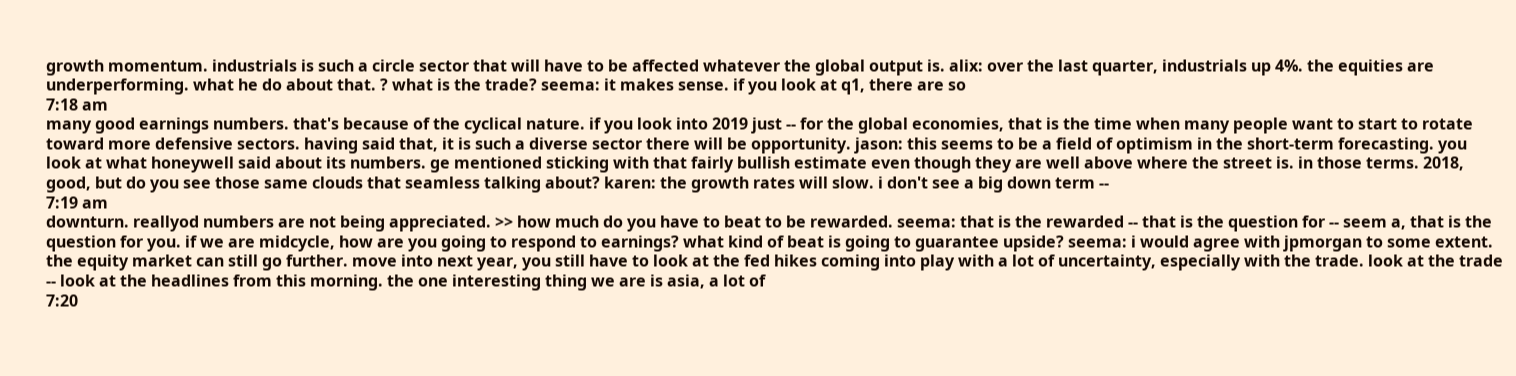growth momentum. industrials is such a circle sector that will have to be affected whatever the global output is. alix: over the last quarter, industrials up 4%. the equities are underperforming. what he do about that. ? what is the trade? seema: it makes sense. if you look at q1, there are so
7:18 am
many good earnings numbers. that's because of the cyclical nature. if you look into 2019 just -- for the global economies, that is the time when many people want to start to rotate toward more defensive sectors. having said that, it is such a diverse sector there will be opportunity. jason: this seems to be a field of optimism in the short-term forecasting. you look at what honeywell said about its numbers. ge mentioned sticking with that fairly bullish estimate even though they are well above where the street is. in those terms. 2018, good, but do you see those same clouds that seamless talking about? karen: the growth rates will slow. i don't see a big down term --
7:19 am
downturn. reallyod numbers are not being appreciated. >> how much do you have to beat to be rewarded. seema: that is the rewarded -- that is the question for -- seem a, that is the question for you. if we are midcycle, how are you going to respond to earnings? what kind of beat is going to guarantee upside? seema: i would agree with jpmorgan to some extent. the equity market can still go further. move into next year, you still have to look at the fed hikes coming into play with a lot of uncertainty, especially with the trade. look at the trade -- look at the headlines from this morning. the one interesting thing we are is asia, a lot of
7:20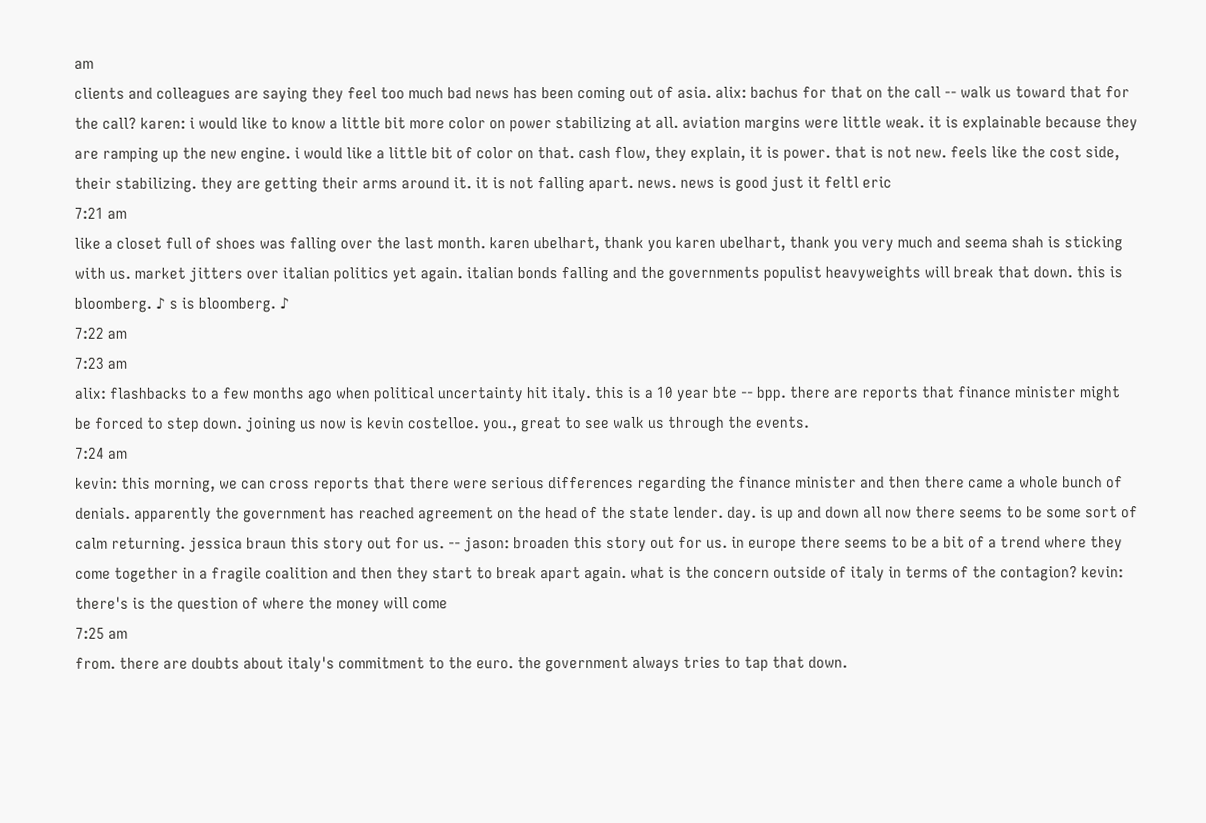am
clients and colleagues are saying they feel too much bad news has been coming out of asia. alix: bachus for that on the call -- walk us toward that for the call? karen: i would like to know a little bit more color on power stabilizing at all. aviation margins were little weak. it is explainable because they are ramping up the new engine. i would like a little bit of color on that. cash flow, they explain, it is power. that is not new. feels like the cost side, their stabilizing. they are getting their arms around it. it is not falling apart. news. news is good just it feltl eric
7:21 am
like a closet full of shoes was falling over the last month. karen ubelhart, thank you karen ubelhart, thank you very much and seema shah is sticking with us. market jitters over italian politics yet again. italian bonds falling and the governments populist heavyweights will break that down. this is bloomberg. ♪ s is bloomberg. ♪
7:22 am
7:23 am
alix: flashbacks to a few months ago when political uncertainty hit italy. this is a 10 year bte -- bpp. there are reports that finance minister might be forced to step down. joining us now is kevin costelloe. you., great to see walk us through the events.
7:24 am
kevin: this morning, we can cross reports that there were serious differences regarding the finance minister and then there came a whole bunch of denials. apparently the government has reached agreement on the head of the state lender. day. is up and down all now there seems to be some sort of calm returning. jessica braun this story out for us. -- jason: broaden this story out for us. in europe there seems to be a bit of a trend where they come together in a fragile coalition and then they start to break apart again. what is the concern outside of italy in terms of the contagion? kevin: there's is the question of where the money will come
7:25 am
from. there are doubts about italy's commitment to the euro. the government always tries to tap that down.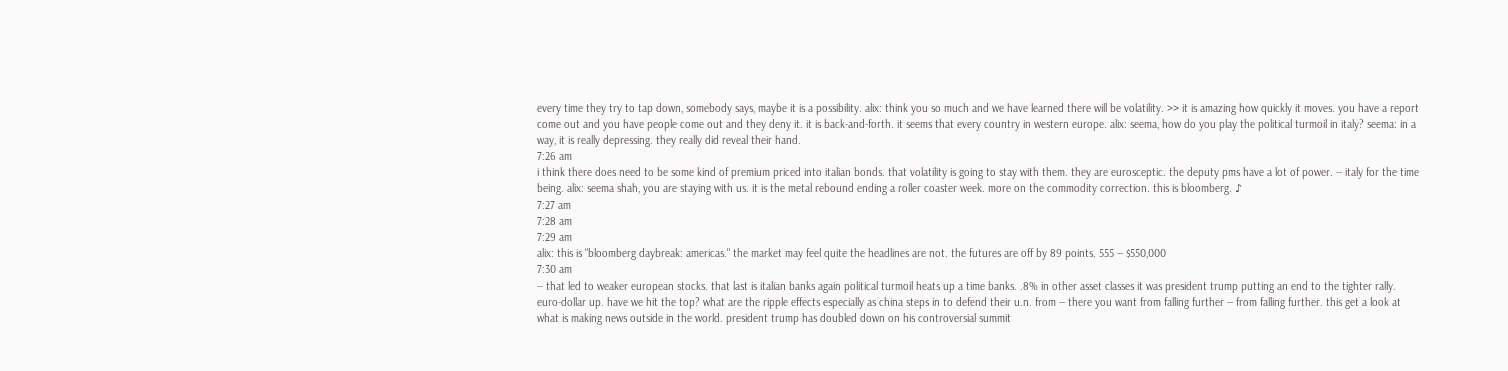every time they try to tap down, somebody says, maybe it is a possibility. alix: think you so much and we have learned there will be volatility. >> it is amazing how quickly it moves. you have a report come out and you have people come out and they deny it. it is back-and-forth. it seems that every country in western europe. alix: seema, how do you play the political turmoil in italy? seema: in a way, it is really depressing. they really did reveal their hand.
7:26 am
i think there does need to be some kind of premium priced into italian bonds. that volatility is going to stay with them. they are eurosceptic. the deputy pms have a lot of power. -- italy for the time being. alix: seema shah, you are staying with us. it is the metal rebound ending a roller coaster week. more on the commodity correction. this is bloomberg. ♪
7:27 am
7:28 am
7:29 am
alix: this is "bloomberg daybreak: americas." the market may feel quite the headlines are not. the futures are off by 89 points. 555 -- $550,000
7:30 am
-- that led to weaker european stocks. that last is italian banks again political turmoil heats up a time banks. .8% in other asset classes it was president trump putting an end to the tighter rally. euro-dollar up. have we hit the top? what are the ripple effects especially as china steps in to defend their u.n. from -- there you want from falling further -- from falling further. this get a look at what is making news outside in the world. president trump has doubled down on his controversial summit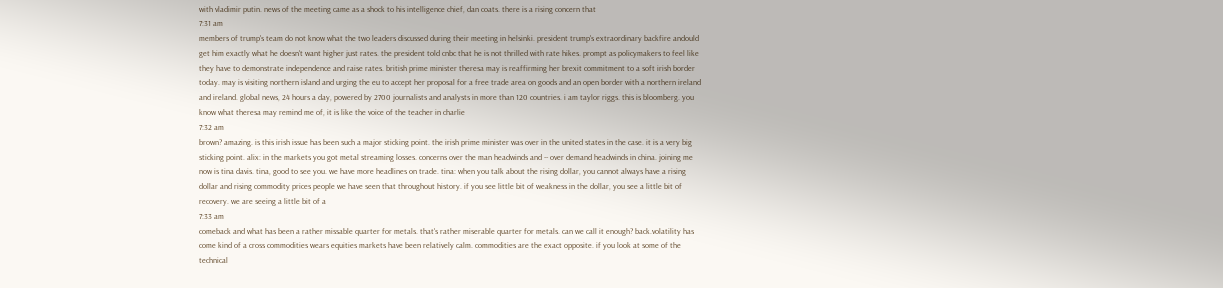with vladimir putin. news of the meeting came as a shock to his intelligence chief, dan coats. there is a rising concern that
7:31 am
members of trump's team do not know what the two leaders discussed during their meeting in helsinki. president trump's extraordinary backfire andould get him exactly what he doesn't want higher just rates. the president told cnbc that he is not thrilled with rate hikes. prompt as policymakers to feel like they have to demonstrate independence and raise rates. british prime minister theresa may is reaffirming her brexit commitment to a soft irish border today. may is visiting northern island and urging the eu to accept her proposal for a free trade area on goods and an open border with a northern ireland and ireland. global news, 24 hours a day, powered by 2700 journalists and analysts in more than 120 countries. i am taylor riggs. this is bloomberg. you know what theresa may remind me of, it is like the voice of the teacher in charlie
7:32 am
brown? amazing. is this irish issue has been such a major sticking point. the irish prime minister was over in the united states in the case. it is a very big sticking point. alix: in the markets you got metal streaming losses. concerns over the man headwinds and -- over demand headwinds in china. joining me now is tina davis. tina, good to see you. we have more headlines on trade. tina: when you talk about the rising dollar, you cannot always have a rising dollar and rising commodity prices people we have seen that throughout history. if you see little bit of weakness in the dollar, you see a little bit of recovery. we are seeing a little bit of a
7:33 am
comeback and what has been a rather missable quarter for metals. that's rather miserable quarter for metals. can we call it enough? back.volatility has come kind of a cross commodities wears equities markets have been relatively calm. commodities are the exact opposite. if you look at some of the technical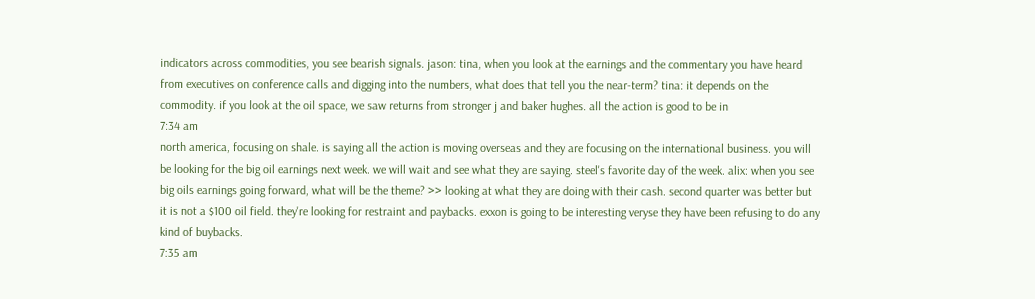indicators across commodities, you see bearish signals. jason: tina, when you look at the earnings and the commentary you have heard from executives on conference calls and digging into the numbers, what does that tell you the near-term? tina: it depends on the commodity. if you look at the oil space, we saw returns from stronger j and baker hughes. all the action is good to be in
7:34 am
north america, focusing on shale. is saying all the action is moving overseas and they are focusing on the international business. you will be looking for the big oil earnings next week. we will wait and see what they are saying. steel's favorite day of the week. alix: when you see big oils earnings going forward, what will be the theme? >> looking at what they are doing with their cash. second quarter was better but it is not a $100 oil field. they're looking for restraint and paybacks. exxon is going to be interesting veryse they have been refusing to do any kind of buybacks.
7:35 am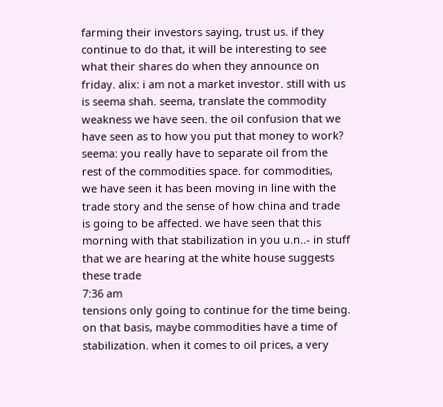farming their investors saying, trust us. if they continue to do that, it will be interesting to see what their shares do when they announce on friday. alix: i am not a market investor. still with us is seema shah. seema, translate the commodity weakness we have seen. the oil confusion that we have seen as to how you put that money to work? seema: you really have to separate oil from the rest of the commodities space. for commodities, we have seen it has been moving in line with the trade story and the sense of how china and trade is going to be affected. we have seen that this morning with that stabilization in you u.n..- in stuff that we are hearing at the white house suggests these trade
7:36 am
tensions only going to continue for the time being. on that basis, maybe commodities have a time of stabilization. when it comes to oil prices, a very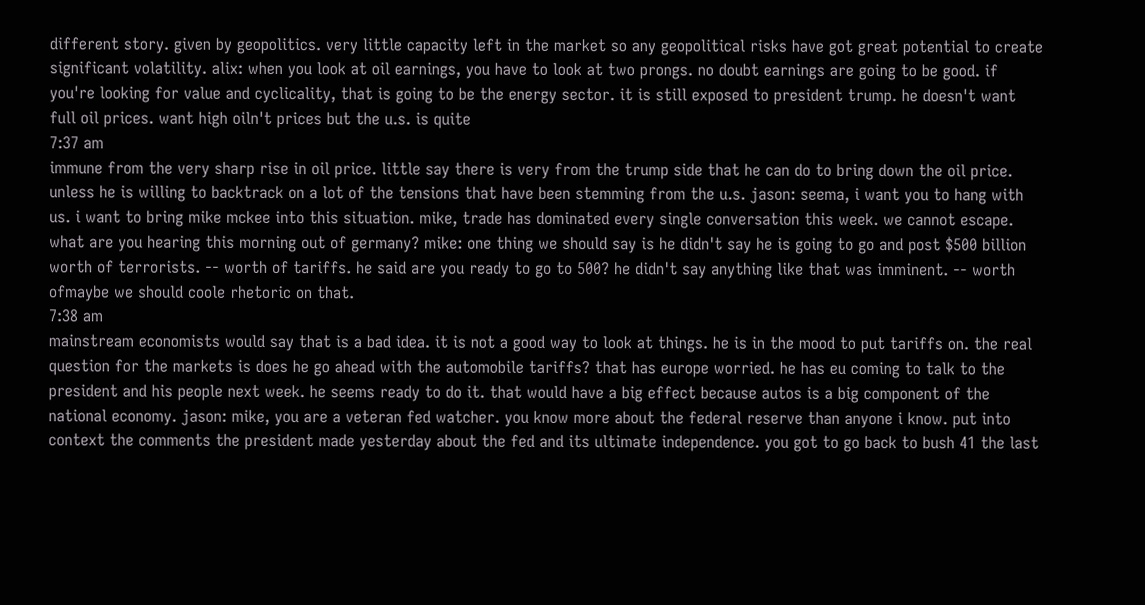different story. given by geopolitics. very little capacity left in the market so any geopolitical risks have got great potential to create significant volatility. alix: when you look at oil earnings, you have to look at two prongs. no doubt earnings are going to be good. if you're looking for value and cyclicality, that is going to be the energy sector. it is still exposed to president trump. he doesn't want full oil prices. want high oiln't prices but the u.s. is quite
7:37 am
immune from the very sharp rise in oil price. little say there is very from the trump side that he can do to bring down the oil price. unless he is willing to backtrack on a lot of the tensions that have been stemming from the u.s. jason: seema, i want you to hang with us. i want to bring mike mckee into this situation. mike, trade has dominated every single conversation this week. we cannot escape. what are you hearing this morning out of germany? mike: one thing we should say is he didn't say he is going to go and post $500 billion worth of terrorists. -- worth of tariffs. he said are you ready to go to 500? he didn't say anything like that was imminent. -- worth ofmaybe we should coole rhetoric on that.
7:38 am
mainstream economists would say that is a bad idea. it is not a good way to look at things. he is in the mood to put tariffs on. the real question for the markets is does he go ahead with the automobile tariffs? that has europe worried. he has eu coming to talk to the president and his people next week. he seems ready to do it. that would have a big effect because autos is a big component of the national economy. jason: mike, you are a veteran fed watcher. you know more about the federal reserve than anyone i know. put into context the comments the president made yesterday about the fed and its ultimate independence. you got to go back to bush 41 the last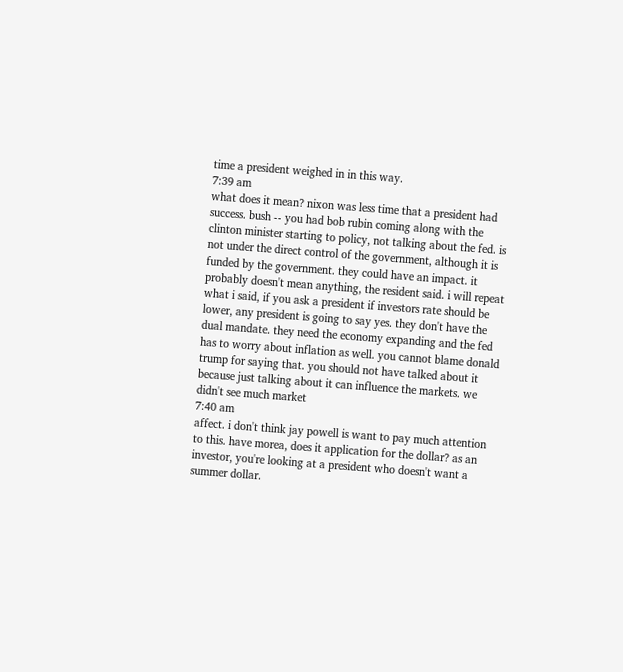time a president weighed in in this way.
7:39 am
what does it mean? nixon was less time that a president had success. bush -- you had bob rubin coming along with the clinton minister starting to policy, not talking about the fed. is not under the direct control of the government, although it is funded by the government. they could have an impact. it probably doesn't mean anything, the resident said. i will repeat what i said, if you ask a president if investors rate should be lower, any president is going to say yes. they don't have the dual mandate. they need the economy expanding and the fed has to worry about inflation as well. you cannot blame donald trump for saying that. you should not have talked about it because just talking about it can influence the markets. we didn't see much market
7:40 am
affect. i don't think jay powell is want to pay much attention to this. have morea, does it application for the dollar? as an investor, you're looking at a president who doesn't want a summer dollar.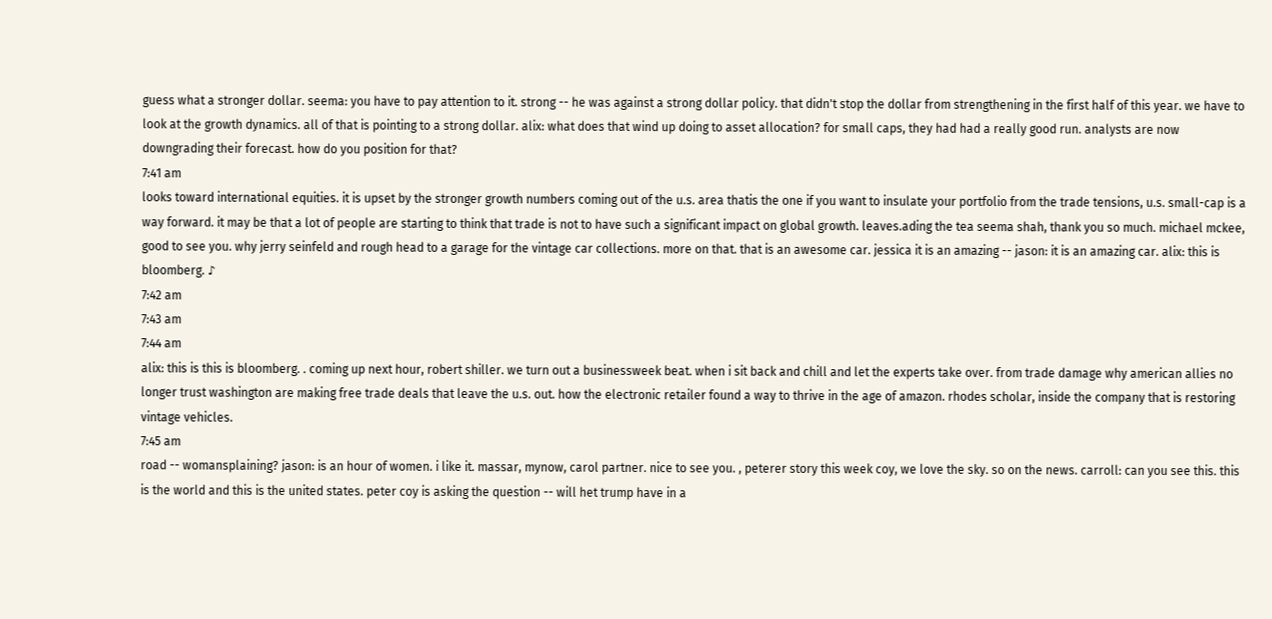guess what a stronger dollar. seema: you have to pay attention to it. strong -- he was against a strong dollar policy. that didn't stop the dollar from strengthening in the first half of this year. we have to look at the growth dynamics. all of that is pointing to a strong dollar. alix: what does that wind up doing to asset allocation? for small caps, they had had a really good run. analysts are now downgrading their forecast. how do you position for that?
7:41 am
looks toward international equities. it is upset by the stronger growth numbers coming out of the u.s. area thatis the one if you want to insulate your portfolio from the trade tensions, u.s. small-cap is a way forward. it may be that a lot of people are starting to think that trade is not to have such a significant impact on global growth. leaves.ading the tea seema shah, thank you so much. michael mckee, good to see you. why jerry seinfeld and rough head to a garage for the vintage car collections. more on that. that is an awesome car. jessica it is an amazing -- jason: it is an amazing car. alix: this is bloomberg. ♪
7:42 am
7:43 am
7:44 am
alix: this is this is bloomberg. . coming up next hour, robert shiller. we turn out a businessweek beat. when i sit back and chill and let the experts take over. from trade damage why american allies no longer trust washington are making free trade deals that leave the u.s. out. how the electronic retailer found a way to thrive in the age of amazon. rhodes scholar, inside the company that is restoring vintage vehicles.
7:45 am
road -- womansplaining? jason: is an hour of women. i like it. massar, mynow, carol partner. nice to see you. , peterer story this week coy, we love the sky. so on the news. carroll: can you see this. this is the world and this is the united states. peter coy is asking the question -- will het trump have in a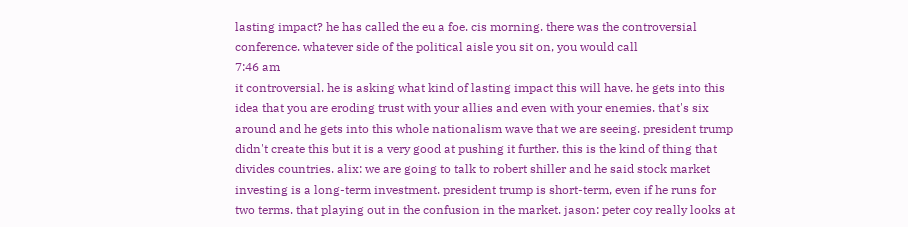lasting impact? he has called the eu a foe. cis morning. there was the controversial conference. whatever side of the political aisle you sit on, you would call
7:46 am
it controversial. he is asking what kind of lasting impact this will have. he gets into this idea that you are eroding trust with your allies and even with your enemies. that's six around and he gets into this whole nationalism wave that we are seeing. president trump didn't create this but it is a very good at pushing it further. this is the kind of thing that divides countries. alix: we are going to talk to robert shiller and he said stock market investing is a long-term investment. president trump is short-term, even if he runs for two terms. that playing out in the confusion in the market. jason: peter coy really looks at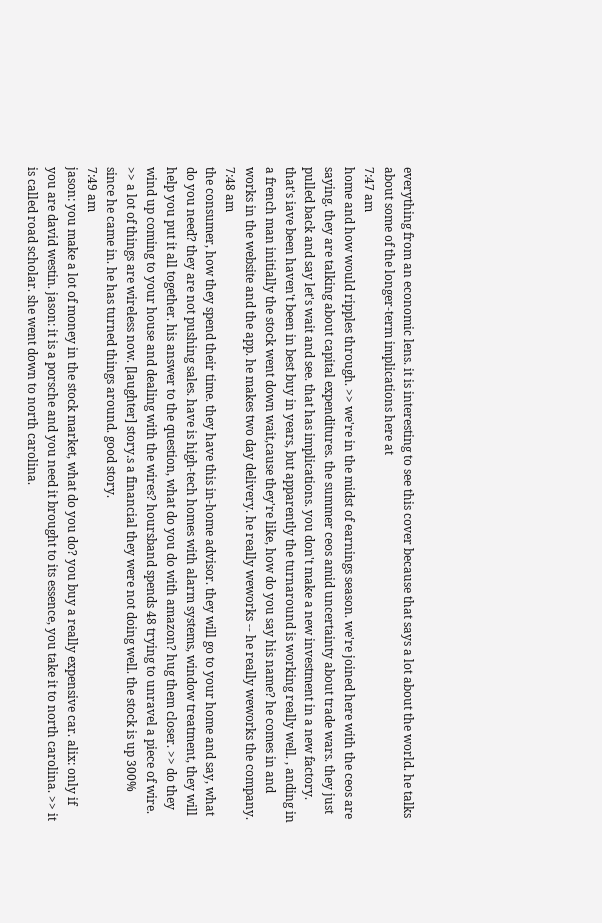everything from an economic lens. it is interesting to see this cover because that says a lot about the world. he talks about some of the longer-term implications here at
7:47 am
home and how would ripples through. >> we're in the midst of earnings season. we're joined here with the ceos are saying. they are talking about capital expenditures. the summer ceos amid uncertainty about trade wars. they just pulled back and say let's wait and see. that has implications. you don't make a new investment in a new factory. that's iave been haven't been in best buy in years, but apparently the turnaround is working really well. , anding in a french man initially the stock went down wait,cause they're like, how do you say his name? he comes in and works in the website and the app. he makes two day delivery. he really weworks -- he really weworks the company.
7:48 am
the consumer, how they spend their time. they have this in-home advisor. they will go to your home and say, what do you need? they are not pushing sales. have is high-tech homes with alarm systems, window treatment, they will help you put it all together. his answer to the question, what do you do with amazon? hug them closer. >> do they wind up coming to your house and dealing with the wires? hoursband spends 48 trying to unravel a piece of wire. >> a lot of things are wireless now. [laughter] story.s a financial they were not doing well. the stock is up 300% since he came in. he has turned things around. good story.
7:49 am
jason: you make a lot of money in the stock market, what do you do? you buy a really expensive car. alix: only if you are david westin. jason: it is a porsche and you need it brought to its essence, you take it to north carolina. >> it is called road scholar. she went down to north carolina.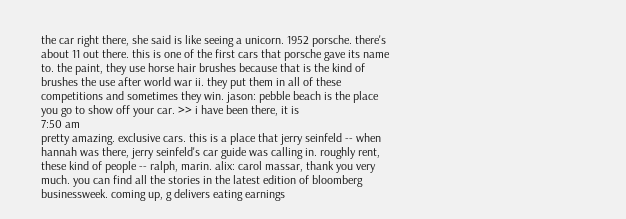the car right there, she said is like seeing a unicorn. 1952 porsche. there's about 11 out there. this is one of the first cars that porsche gave its name to. the paint, they use horse hair brushes because that is the kind of brushes the use after world war ii. they put them in all of these competitions and sometimes they win. jason: pebble beach is the place you go to show off your car. >> i have been there, it is
7:50 am
pretty amazing. exclusive cars. this is a place that jerry seinfeld -- when hannah was there, jerry seinfeld's car guide was calling in. roughly rent, these kind of people -- ralph, marin. alix: carol massar, thank you very much. you can find all the stories in the latest edition of bloomberg businessweek. coming up, g delivers eating earnings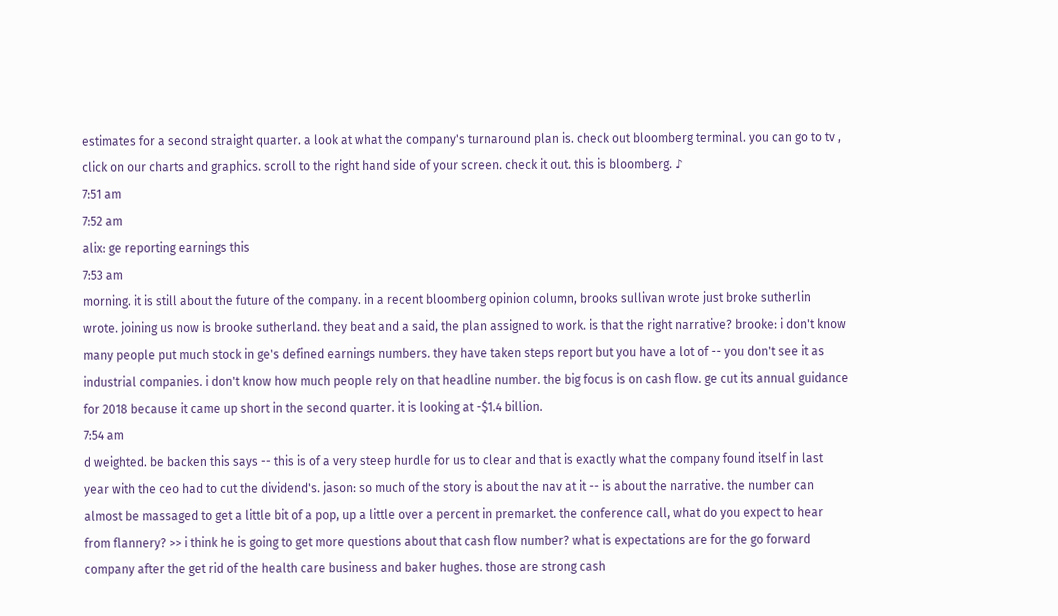estimates for a second straight quarter. a look at what the company's turnaround plan is. check out bloomberg terminal. you can go to tv , click on our charts and graphics. scroll to the right hand side of your screen. check it out. this is bloomberg. ♪
7:51 am
7:52 am
alix: ge reporting earnings this
7:53 am
morning. it is still about the future of the company. in a recent bloomberg opinion column, brooks sullivan wrote just broke sutherlin wrote. joining us now is brooke sutherland. they beat and a said, the plan assigned to work. is that the right narrative? brooke: i don't know many people put much stock in ge's defined earnings numbers. they have taken steps report but you have a lot of -- you don't see it as industrial companies. i don't know how much people rely on that headline number. the big focus is on cash flow. ge cut its annual guidance for 2018 because it came up short in the second quarter. it is looking at -$1.4 billion.
7:54 am
d weighted. be backen this says -- this is of a very steep hurdle for us to clear and that is exactly what the company found itself in last year with the ceo had to cut the dividend's. jason: so much of the story is about the nav at it -- is about the narrative. the number can almost be massaged to get a little bit of a pop, up a little over a percent in premarket. the conference call, what do you expect to hear from flannery? >> i think he is going to get more questions about that cash flow number? what is expectations are for the go forward company after the get rid of the health care business and baker hughes. those are strong cash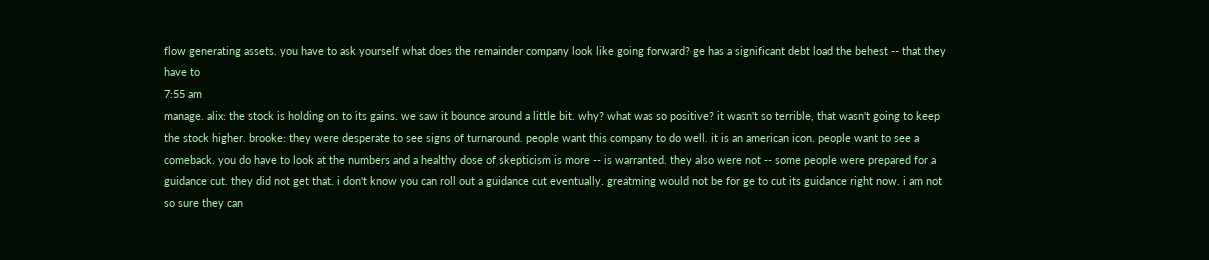flow generating assets. you have to ask yourself what does the remainder company look like going forward? ge has a significant debt load the behest -- that they have to
7:55 am
manage. alix: the stock is holding on to its gains. we saw it bounce around a little bit. why? what was so positive? it wasn't so terrible, that wasn't going to keep the stock higher. brooke: they were desperate to see signs of turnaround. people want this company to do well. it is an american icon. people want to see a comeback. you do have to look at the numbers and a healthy dose of skepticism is more -- is warranted. they also were not -- some people were prepared for a guidance cut. they did not get that. i don't know you can roll out a guidance cut eventually. greatming would not be for ge to cut its guidance right now. i am not so sure they can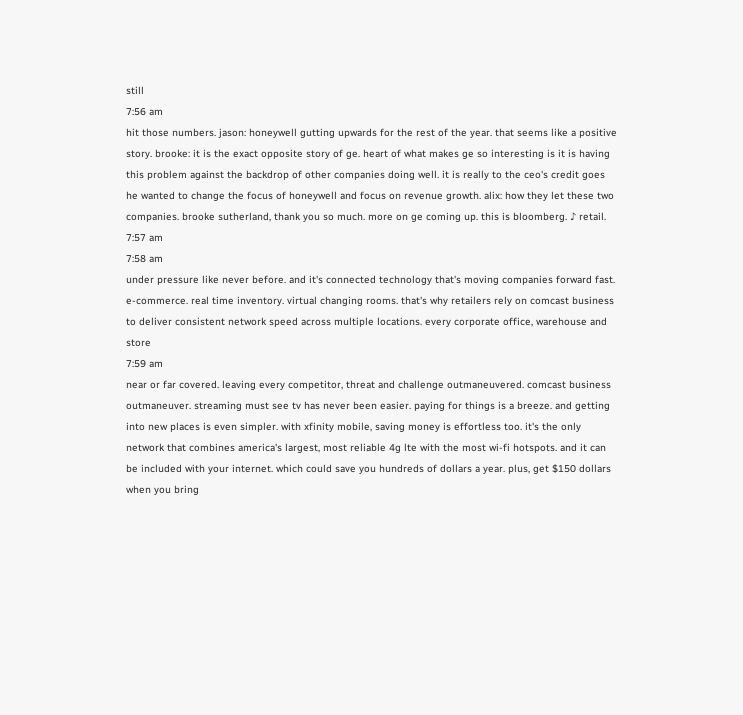still
7:56 am
hit those numbers. jason: honeywell gutting upwards for the rest of the year. that seems like a positive story. brooke: it is the exact opposite story of ge. heart of what makes ge so interesting is it is having this problem against the backdrop of other companies doing well. it is really to the ceo's credit goes he wanted to change the focus of honeywell and focus on revenue growth. alix: how they let these two companies. brooke sutherland, thank you so much. more on ge coming up. this is bloomberg. ♪ retail.
7:57 am
7:58 am
under pressure like never before. and it's connected technology that's moving companies forward fast. e-commerce. real time inventory. virtual changing rooms. that's why retailers rely on comcast business to deliver consistent network speed across multiple locations. every corporate office, warehouse and store
7:59 am
near or far covered. leaving every competitor, threat and challenge outmaneuvered. comcast business outmaneuver. streaming must see tv has never been easier. paying for things is a breeze. and getting into new places is even simpler. with xfinity mobile, saving money is effortless too. it's the only network that combines america's largest, most reliable 4g lte with the most wi-fi hotspots. and it can be included with your internet. which could save you hundreds of dollars a year. plus, get $150 dollars when you bring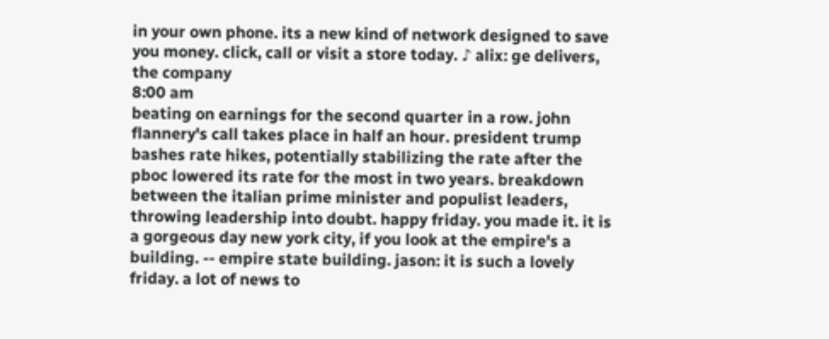in your own phone. its a new kind of network designed to save you money. click, call or visit a store today. ♪ alix: ge delivers, the company
8:00 am
beating on earnings for the second quarter in a row. john flannery's call takes place in half an hour. president trump bashes rate hikes, potentially stabilizing the rate after the pboc lowered its rate for the most in two years. breakdown between the italian prime minister and populist leaders, throwing leadership into doubt. happy friday. you made it. it is a gorgeous day new york city, if you look at the empire's a building. -- empire state building. jason: it is such a lovely friday. a lot of news to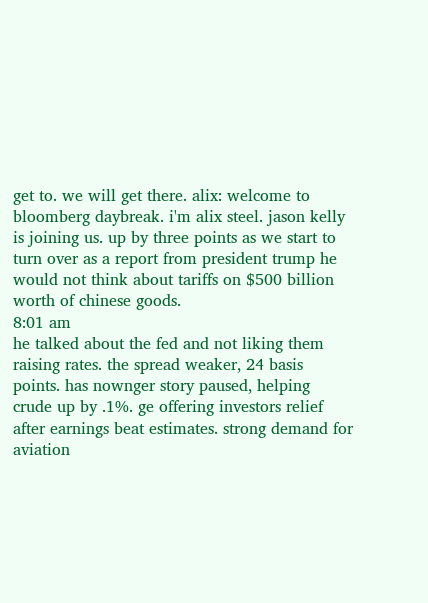get to. we will get there. alix: welcome to bloomberg daybreak. i'm alix steel. jason kelly is joining us. up by three points as we start to turn over as a report from president trump he would not think about tariffs on $500 billion worth of chinese goods.
8:01 am
he talked about the fed and not liking them raising rates. the spread weaker, 24 basis points. has nownger story paused, helping crude up by .1%. ge offering investors relief after earnings beat estimates. strong demand for aviation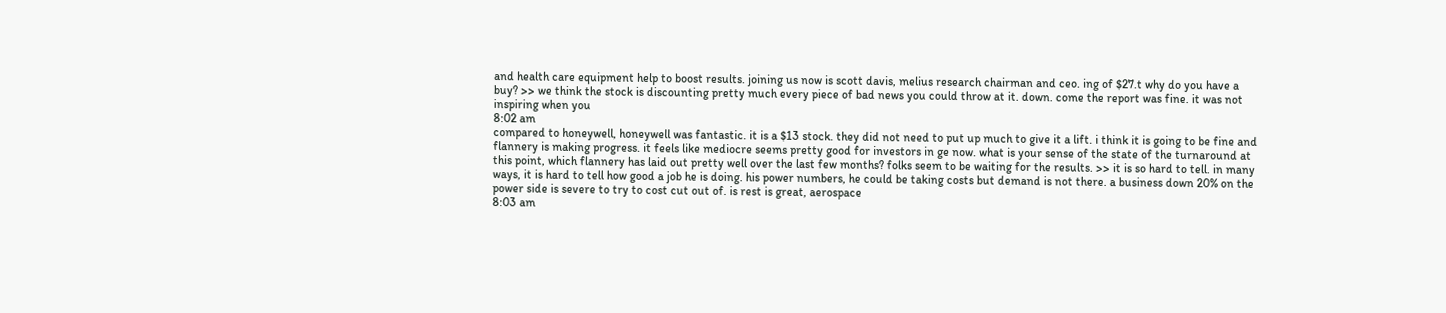and health care equipment help to boost results. joining us now is scott davis, melius research chairman and ceo. ing of $27.t why do you have a buy? >> we think the stock is discounting pretty much every piece of bad news you could throw at it. down. come the report was fine. it was not inspiring when you
8:02 am
compared to honeywell, honeywell was fantastic. it is a $13 stock. they did not need to put up much to give it a lift. i think it is going to be fine and flannery is making progress. it feels like mediocre seems pretty good for investors in ge now. what is your sense of the state of the turnaround at this point, which flannery has laid out pretty well over the last few months? folks seem to be waiting for the results. >> it is so hard to tell. in many ways, it is hard to tell how good a job he is doing. his power numbers, he could be taking costs but demand is not there. a business down 20% on the power side is severe to try to cost cut out of. is rest is great, aerospace
8:03 am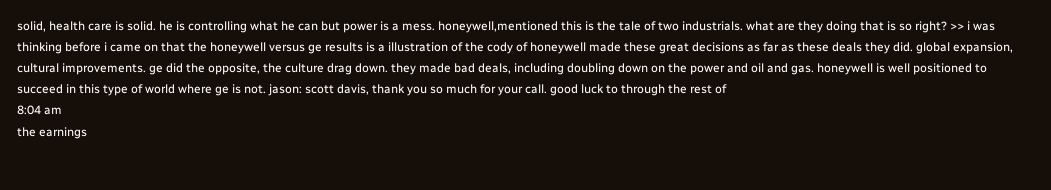solid, health care is solid. he is controlling what he can but power is a mess. honeywell,mentioned this is the tale of two industrials. what are they doing that is so right? >> i was thinking before i came on that the honeywell versus ge results is a illustration of the cody of honeywell made these great decisions as far as these deals they did. global expansion, cultural improvements. ge did the opposite, the culture drag down. they made bad deals, including doubling down on the power and oil and gas. honeywell is well positioned to succeed in this type of world where ge is not. jason: scott davis, thank you so much for your call. good luck to through the rest of
8:04 am
the earnings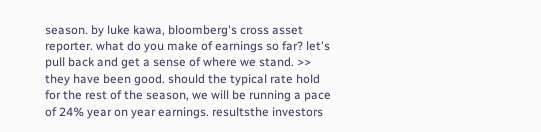season. by luke kawa, bloomberg's cross asset reporter. what do you make of earnings so far? let's pull back and get a sense of where we stand. >> they have been good. should the typical rate hold for the rest of the season, we will be running a pace of 24% year on year earnings. resultsthe investors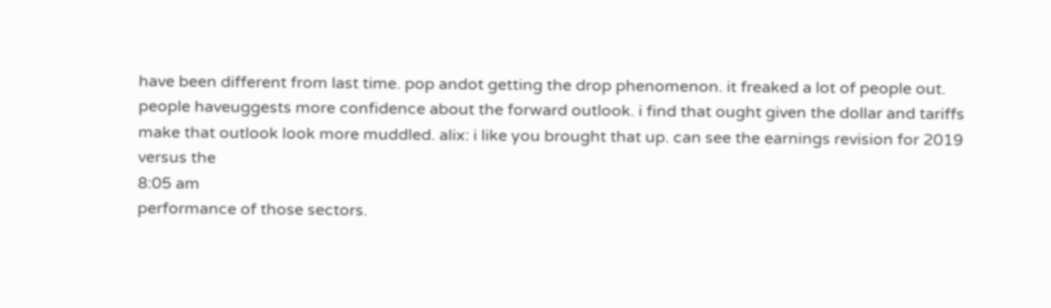have been different from last time. pop andot getting the drop phenomenon. it freaked a lot of people out. people haveuggests more confidence about the forward outlook. i find that ought given the dollar and tariffs make that outlook look more muddled. alix: i like you brought that up. can see the earnings revision for 2019 versus the
8:05 am
performance of those sectors.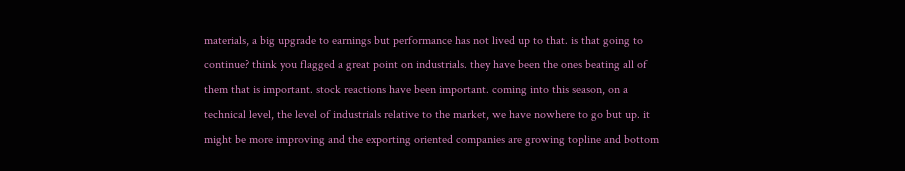materials, a big upgrade to earnings but performance has not lived up to that. is that going to continue? think you flagged a great point on industrials. they have been the ones beating all of them that is important. stock reactions have been important. coming into this season, on a technical level, the level of industrials relative to the market, we have nowhere to go but up. it might be more improving and the exporting oriented companies are growing topline and bottom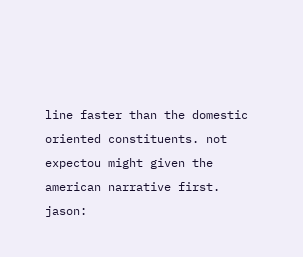line faster than the domestic oriented constituents. not expectou might given the american narrative first. jason: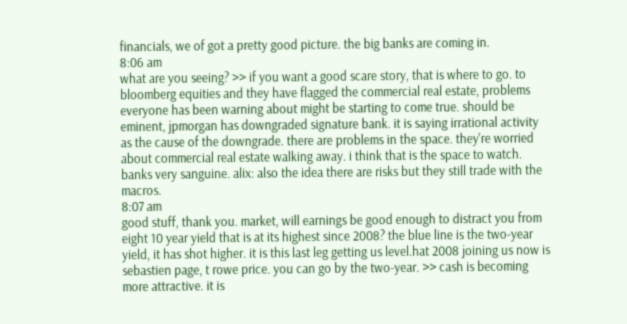financials, we of got a pretty good picture. the big banks are coming in.
8:06 am
what are you seeing? >> if you want a good scare story, that is where to go. to bloomberg equities and they have flagged the commercial real estate, problems everyone has been warning about might be starting to come true. should be eminent, jpmorgan has downgraded signature bank. it is saying irrational activity as the cause of the downgrade. there are problems in the space. they're worried about commercial real estate walking away. i think that is the space to watch. banks very sanguine. alix: also the idea there are risks but they still trade with the macros.
8:07 am
good stuff, thank you. market, will earnings be good enough to distract you from eight 10 year yield that is at its highest since 2008? the blue line is the two-year yield, it has shot higher. it is this last leg getting us level.hat 2008 joining us now is sebastien page, t rowe price. you can go by the two-year. >> cash is becoming more attractive. it is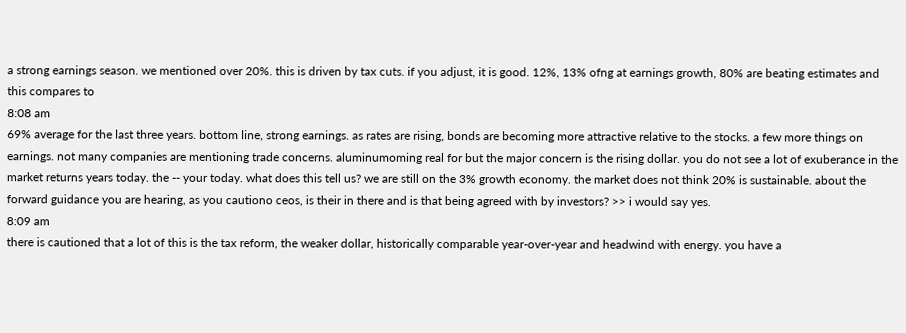a strong earnings season. we mentioned over 20%. this is driven by tax cuts. if you adjust, it is good. 12%, 13% ofng at earnings growth, 80% are beating estimates and this compares to
8:08 am
69% average for the last three years. bottom line, strong earnings. as rates are rising, bonds are becoming more attractive relative to the stocks. a few more things on earnings. not many companies are mentioning trade concerns. aluminumoming real for but the major concern is the rising dollar. you do not see a lot of exuberance in the market returns years today. the -- your today. what does this tell us? we are still on the 3% growth economy. the market does not think 20% is sustainable. about the forward guidance you are hearing, as you cautiono ceos, is their in there and is that being agreed with by investors? >> i would say yes.
8:09 am
there is cautioned that a lot of this is the tax reform, the weaker dollar, historically comparable year-over-year and headwind with energy. you have a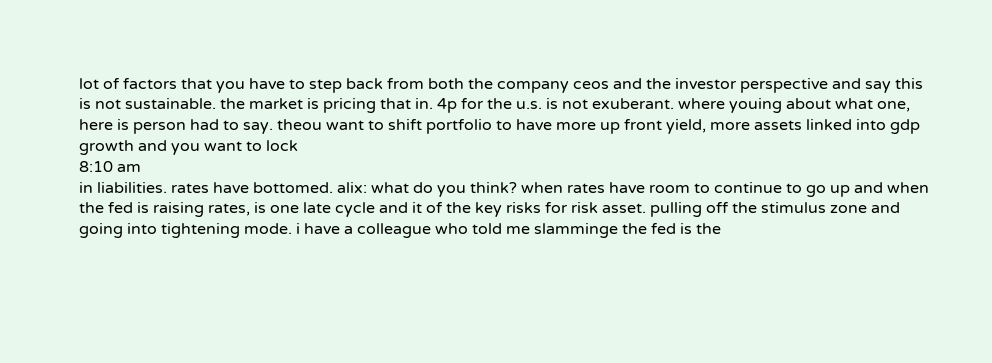lot of factors that you have to step back from both the company ceos and the investor perspective and say this is not sustainable. the market is pricing that in. 4p for the u.s. is not exuberant. where youing about what one, here is person had to say. theou want to shift portfolio to have more up front yield, more assets linked into gdp growth and you want to lock
8:10 am
in liabilities. rates have bottomed. alix: what do you think? when rates have room to continue to go up and when the fed is raising rates, is one late cycle and it of the key risks for risk asset. pulling off the stimulus zone and going into tightening mode. i have a colleague who told me slamminge the fed is the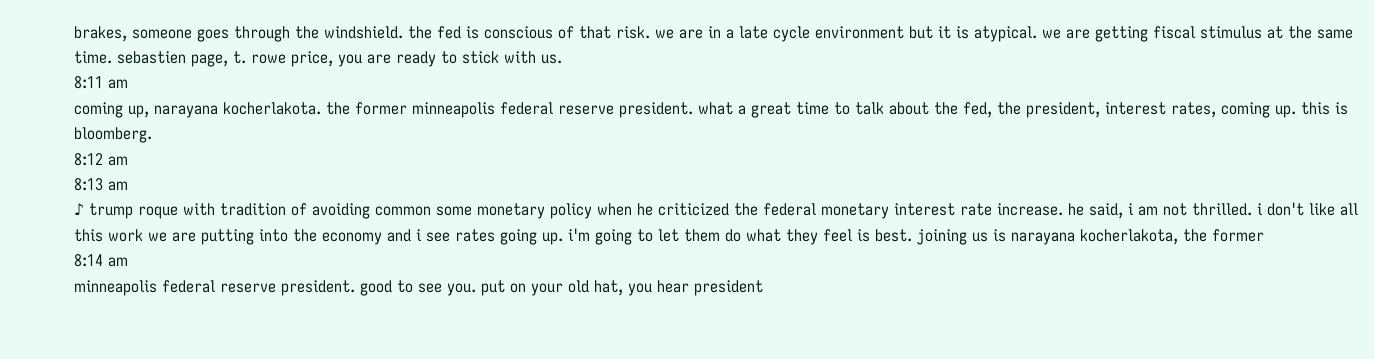brakes, someone goes through the windshield. the fed is conscious of that risk. we are in a late cycle environment but it is atypical. we are getting fiscal stimulus at the same time. sebastien page, t. rowe price, you are ready to stick with us.
8:11 am
coming up, narayana kocherlakota. the former minneapolis federal reserve president. what a great time to talk about the fed, the president, interest rates, coming up. this is bloomberg.
8:12 am
8:13 am
♪ trump roque with tradition of avoiding common some monetary policy when he criticized the federal monetary interest rate increase. he said, i am not thrilled. i don't like all this work we are putting into the economy and i see rates going up. i'm going to let them do what they feel is best. joining us is narayana kocherlakota, the former
8:14 am
minneapolis federal reserve president. good to see you. put on your old hat, you hear president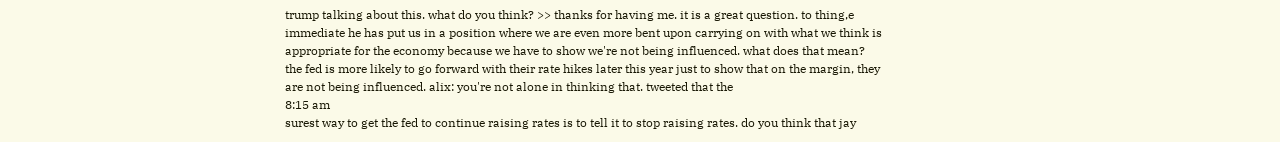trump talking about this. what do you think? >> thanks for having me. it is a great question. to thing,e immediate he has put us in a position where we are even more bent upon carrying on with what we think is appropriate for the economy because we have to show we're not being influenced. what does that mean? the fed is more likely to go forward with their rate hikes later this year just to show that on the margin, they are not being influenced. alix: you're not alone in thinking that. tweeted that the
8:15 am
surest way to get the fed to continue raising rates is to tell it to stop raising rates. do you think that jay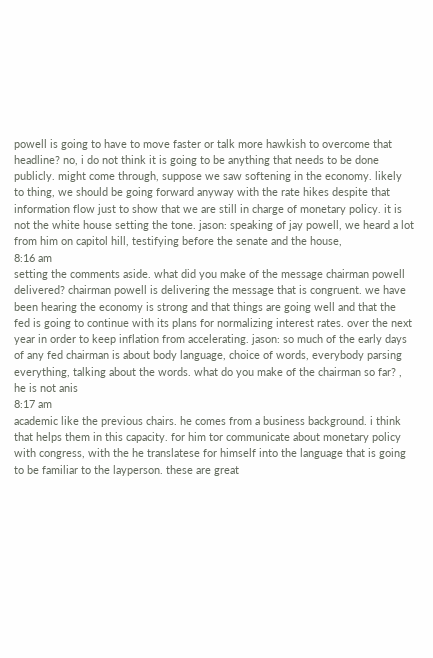powell is going to have to move faster or talk more hawkish to overcome that headline? no, i do not think it is going to be anything that needs to be done publicly. might come through, suppose we saw softening in the economy. likely to thing, we should be going forward anyway with the rate hikes despite that information flow just to show that we are still in charge of monetary policy. it is not the white house setting the tone. jason: speaking of jay powell, we heard a lot from him on capitol hill, testifying before the senate and the house,
8:16 am
setting the comments aside. what did you make of the message chairman powell delivered? chairman powell is delivering the message that is congruent. we have been hearing the economy is strong and that things are going well and that the fed is going to continue with its plans for normalizing interest rates. over the next year in order to keep inflation from accelerating. jason: so much of the early days of any fed chairman is about body language, choice of words, everybody parsing everything, talking about the words. what do you make of the chairman so far? , he is not anis
8:17 am
academic like the previous chairs. he comes from a business background. i think that helps them in this capacity. for him tor communicate about monetary policy with congress, with the he translatese for himself into the language that is going to be familiar to the layperson. these are great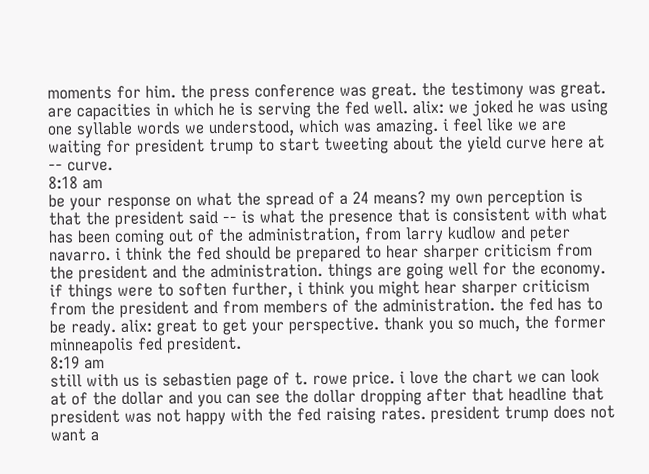moments for him. the press conference was great. the testimony was great. are capacities in which he is serving the fed well. alix: we joked he was using one syllable words we understood, which was amazing. i feel like we are waiting for president trump to start tweeting about the yield curve here at -- curve.
8:18 am
be your response on what the spread of a 24 means? my own perception is that the president said -- is what the presence that is consistent with what has been coming out of the administration, from larry kudlow and peter navarro. i think the fed should be prepared to hear sharper criticism from the president and the administration. things are going well for the economy. if things were to soften further, i think you might hear sharper criticism from the president and from members of the administration. the fed has to be ready. alix: great to get your perspective. thank you so much, the former minneapolis fed president.
8:19 am
still with us is sebastien page of t. rowe price. i love the chart we can look at of the dollar and you can see the dollar dropping after that headline that president was not happy with the fed raising rates. president trump does not want a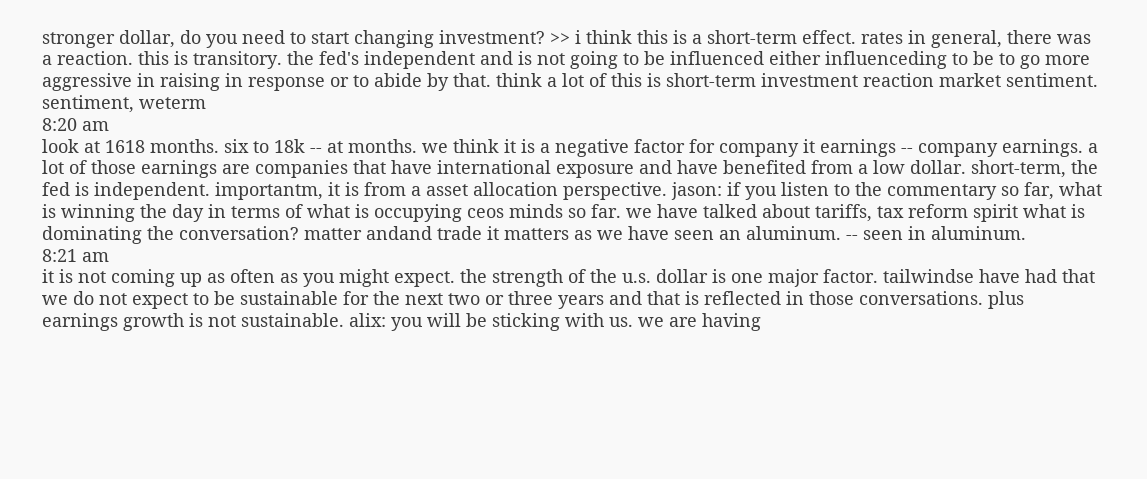stronger dollar, do you need to start changing investment? >> i think this is a short-term effect. rates in general, there was a reaction. this is transitory. the fed's independent and is not going to be influenced either influenceding to be to go more aggressive in raising in response or to abide by that. think a lot of this is short-term investment reaction market sentiment. sentiment, weterm
8:20 am
look at 1618 months. six to 18k -- at months. we think it is a negative factor for company it earnings -- company earnings. a lot of those earnings are companies that have international exposure and have benefited from a low dollar. short-term, the fed is independent. importantm, it is from a asset allocation perspective. jason: if you listen to the commentary so far, what is winning the day in terms of what is occupying ceos minds so far. we have talked about tariffs, tax reform spirit what is dominating the conversation? matter andand trade it matters as we have seen an aluminum. -- seen in aluminum.
8:21 am
it is not coming up as often as you might expect. the strength of the u.s. dollar is one major factor. tailwindse have had that we do not expect to be sustainable for the next two or three years and that is reflected in those conversations. plus earnings growth is not sustainable. alix: you will be sticking with us. we are having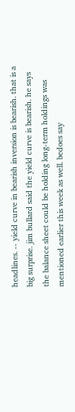headlines. -- yield curve in bearish inversion is bearish. that is a big surprise. jim bullard said the yield curve is bearish. he says the balance sheet could be holding long-term holdings was mentioned earlier this week as well. bedoes say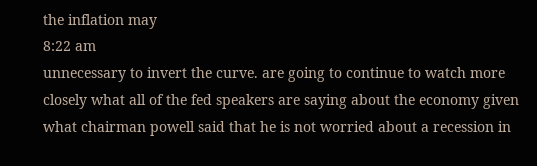the inflation may
8:22 am
unnecessary to invert the curve. are going to continue to watch more closely what all of the fed speakers are saying about the economy given what chairman powell said that he is not worried about a recession in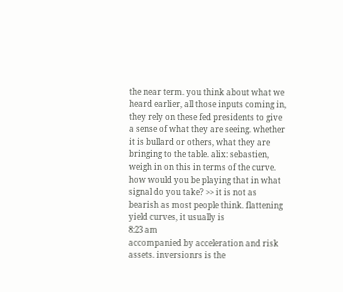the near term. you think about what we heard earlier, all those inputs coming in, they rely on these fed presidents to give a sense of what they are seeing. whether it is bullard or others, what they are bringing to the table. alix: sebastien, weigh in on this in terms of the curve. how would you be playing that in what signal do you take? >> it is not as bearish as most people think. flattening yield curves, it usually is
8:23 am
accompanied by acceleration and risk assets. inversionrs is the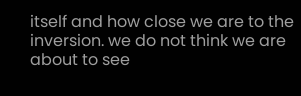itself and how close we are to the inversion. we do not think we are about to see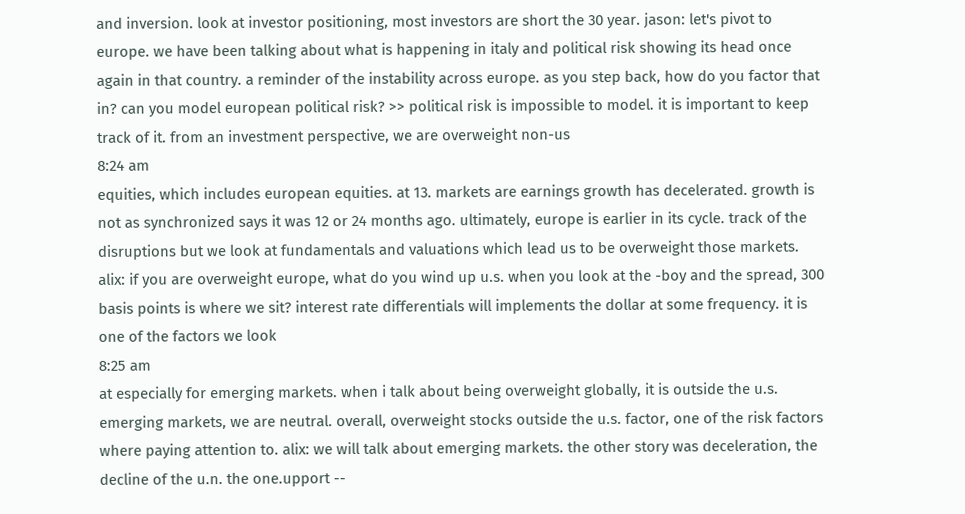and inversion. look at investor positioning, most investors are short the 30 year. jason: let's pivot to europe. we have been talking about what is happening in italy and political risk showing its head once again in that country. a reminder of the instability across europe. as you step back, how do you factor that in? can you model european political risk? >> political risk is impossible to model. it is important to keep track of it. from an investment perspective, we are overweight non-us
8:24 am
equities, which includes european equities. at 13. markets are earnings growth has decelerated. growth is not as synchronized says it was 12 or 24 months ago. ultimately, europe is earlier in its cycle. track of the disruptions but we look at fundamentals and valuations which lead us to be overweight those markets. alix: if you are overweight europe, what do you wind up u.s. when you look at the -boy and the spread, 300 basis points is where we sit? interest rate differentials will implements the dollar at some frequency. it is one of the factors we look
8:25 am
at especially for emerging markets. when i talk about being overweight globally, it is outside the u.s. emerging markets, we are neutral. overall, overweight stocks outside the u.s. factor, one of the risk factors where paying attention to. alix: we will talk about emerging markets. the other story was deceleration, the decline of the u.n. the one.upport --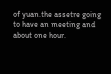of yuan.the assetre going to have an meeting and about one hour.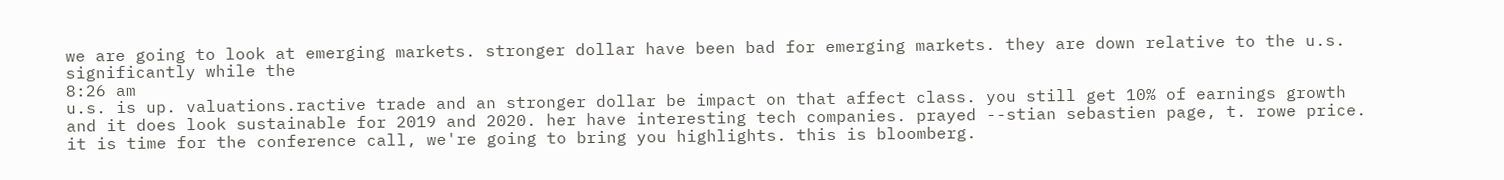we are going to look at emerging markets. stronger dollar have been bad for emerging markets. they are down relative to the u.s. significantly while the
8:26 am
u.s. is up. valuations.ractive trade and an stronger dollar be impact on that affect class. you still get 10% of earnings growth and it does look sustainable for 2019 and 2020. her have interesting tech companies. prayed --stian sebastien page, t. rowe price. it is time for the conference call, we're going to bring you highlights. this is bloomberg.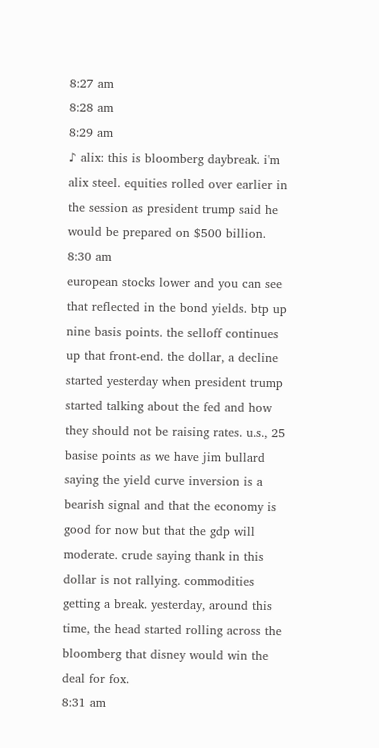8:27 am
8:28 am
8:29 am
♪ alix: this is bloomberg daybreak. i'm alix steel. equities rolled over earlier in the session as president trump said he would be prepared on $500 billion.
8:30 am
european stocks lower and you can see that reflected in the bond yields. btp up nine basis points. the selloff continues up that front-end. the dollar, a decline started yesterday when president trump started talking about the fed and how they should not be raising rates. u.s., 25 basise points as we have jim bullard saying the yield curve inversion is a bearish signal and that the economy is good for now but that the gdp will moderate. crude saying thank in this dollar is not rallying. commodities getting a break. yesterday, around this time, the head started rolling across the bloomberg that disney would win the deal for fox.
8:31 am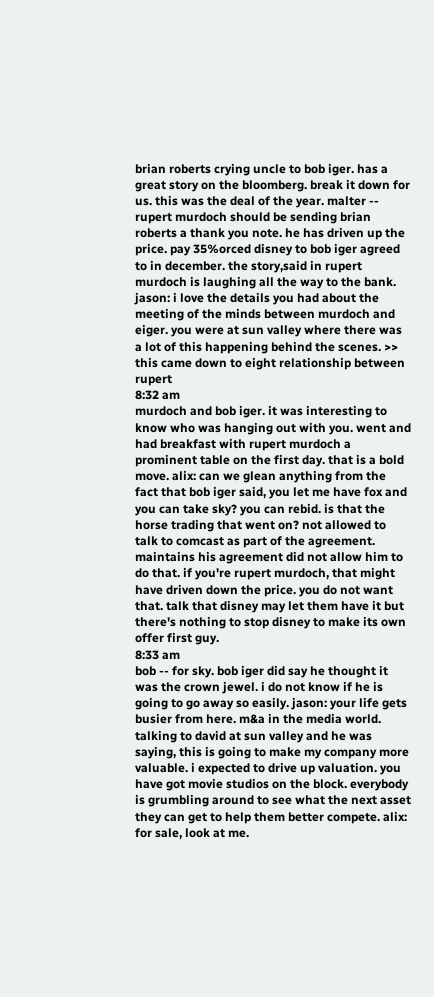brian roberts crying uncle to bob iger. has a great story on the bloomberg. break it down for us. this was the deal of the year. malter -- rupert murdoch should be sending brian roberts a thank you note. he has driven up the price. pay 35%orced disney to bob iger agreed to in december. the story,said in rupert murdoch is laughing all the way to the bank. jason: i love the details you had about the meeting of the minds between murdoch and eiger. you were at sun valley where there was a lot of this happening behind the scenes. >> this came down to eight relationship between rupert
8:32 am
murdoch and bob iger. it was interesting to know who was hanging out with you. went and had breakfast with rupert murdoch a prominent table on the first day. that is a bold move. alix: can we glean anything from the fact that bob iger said, you let me have fox and you can take sky? you can rebid. is that the horse trading that went on? not allowed to talk to comcast as part of the agreement. maintains his agreement did not allow him to do that. if you're rupert murdoch, that might have driven down the price. you do not want that. talk that disney may let them have it but there's nothing to stop disney to make its own offer first guy.
8:33 am
bob -- for sky. bob iger did say he thought it was the crown jewel. i do not know if he is going to go away so easily. jason: your life gets busier from here. m&a in the media world. talking to david at sun valley and he was saying, this is going to make my company more valuable. i expected to drive up valuation. you have got movie studios on the block. everybody is grumbling around to see what the next asset they can get to help them better compete. alix: for sale, look at me.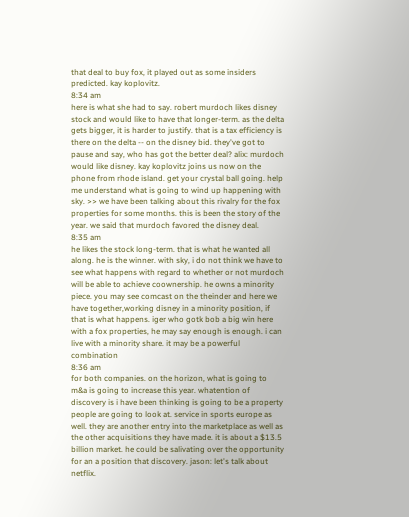that deal to buy fox, it played out as some insiders predicted. kay koplovitz.
8:34 am
here is what she had to say. robert murdoch likes disney stock and would like to have that longer-term. as the delta gets bigger, it is harder to justify. that is a tax efficiency is there on the delta -- on the disney bid. they've got to pause and say, who has got the better deal? alix: murdoch would like disney. kay koplovitz joins us now on the phone from rhode island. get your crystal ball going. help me understand what is going to wind up happening with sky. >> we have been talking about this rivalry for the fox properties for some months. this is been the story of the year. we said that murdoch favored the disney deal.
8:35 am
he likes the stock long-term. that is what he wanted all along. he is the winner. with sky, i do not think we have to see what happens with regard to whether or not murdoch will be able to achieve coownership. he owns a minority piece. you may see comcast on the theinder and here we have together,working disney in a minority position, if that is what happens. iger who gotk bob a big win here with a fox properties, he may say enough is enough. i can live with a minority share. it may be a powerful combination
8:36 am
for both companies. on the horizon, what is going to m&a is going to increase this year. whatention of discovery is i have been thinking is going to be a property people are going to look at. service in sports europe as well. they are another entry into the marketplace as well as the other acquisitions they have made. it is about a $13.5 billion market. he could be salivating over the opportunity for an a position that discovery. jason: let's talk about netflix.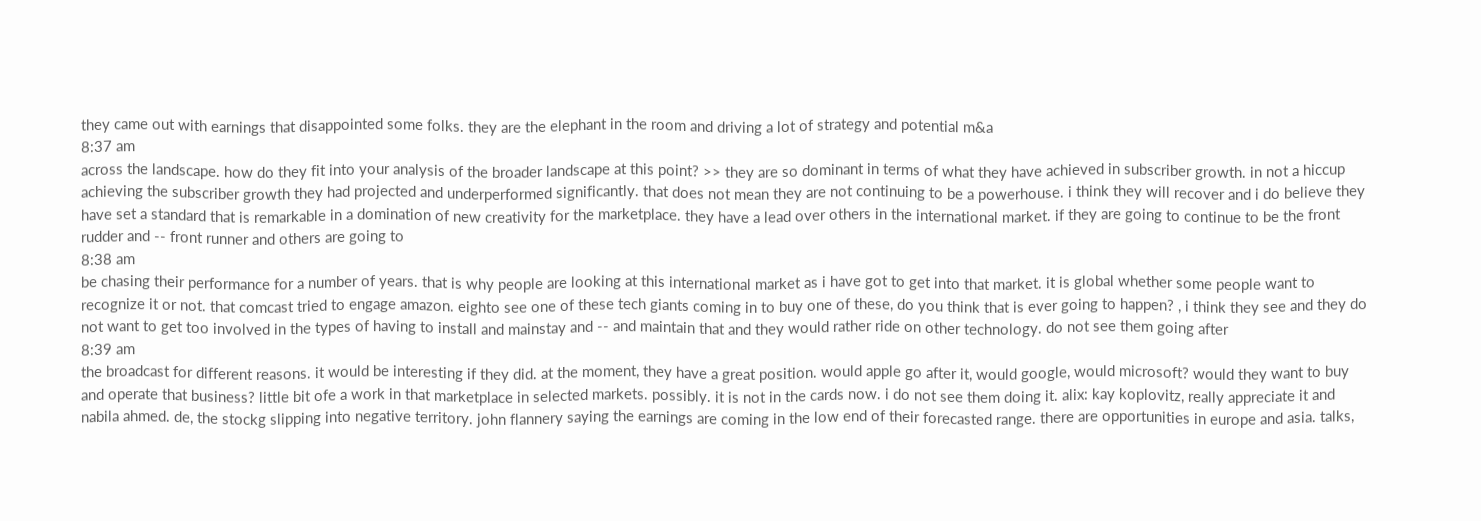they came out with earnings that disappointed some folks. they are the elephant in the room and driving a lot of strategy and potential m&a
8:37 am
across the landscape. how do they fit into your analysis of the broader landscape at this point? >> they are so dominant in terms of what they have achieved in subscriber growth. in not a hiccup achieving the subscriber growth they had projected and underperformed significantly. that does not mean they are not continuing to be a powerhouse. i think they will recover and i do believe they have set a standard that is remarkable in a domination of new creativity for the marketplace. they have a lead over others in the international market. if they are going to continue to be the front rudder and -- front runner and others are going to
8:38 am
be chasing their performance for a number of years. that is why people are looking at this international market as i have got to get into that market. it is global whether some people want to recognize it or not. that comcast tried to engage amazon. eighto see one of these tech giants coming in to buy one of these, do you think that is ever going to happen? , i think they see and they do not want to get too involved in the types of having to install and mainstay and -- and maintain that and they would rather ride on other technology. do not see them going after
8:39 am
the broadcast for different reasons. it would be interesting if they did. at the moment, they have a great position. would apple go after it, would google, would microsoft? would they want to buy and operate that business? little bit ofe a work in that marketplace in selected markets. possibly. it is not in the cards now. i do not see them doing it. alix: kay koplovitz, really appreciate it and nabila ahmed. de, the stockg slipping into negative territory. john flannery saying the earnings are coming in the low end of their forecasted range. there are opportunities in europe and asia. talks,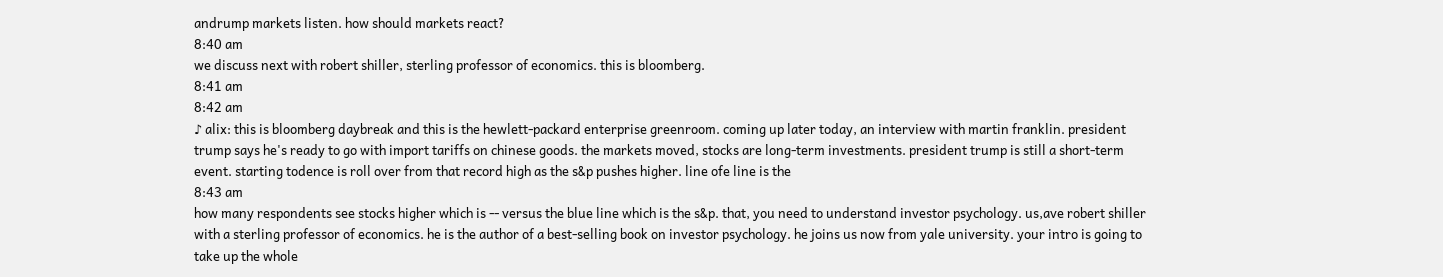andrump markets listen. how should markets react?
8:40 am
we discuss next with robert shiller, sterling professor of economics. this is bloomberg.
8:41 am
8:42 am
♪ alix: this is bloomberg daybreak and this is the hewlett-packard enterprise greenroom. coming up later today, an interview with martin franklin. president trump says he's ready to go with import tariffs on chinese goods. the markets moved, stocks are long-term investments. president trump is still a short-term event. starting todence is roll over from that record high as the s&p pushes higher. line ofe line is the
8:43 am
how many respondents see stocks higher which is -- versus the blue line which is the s&p. that, you need to understand investor psychology. us,ave robert shiller with a sterling professor of economics. he is the author of a best-selling book on investor psychology. he joins us now from yale university. your intro is going to take up the whole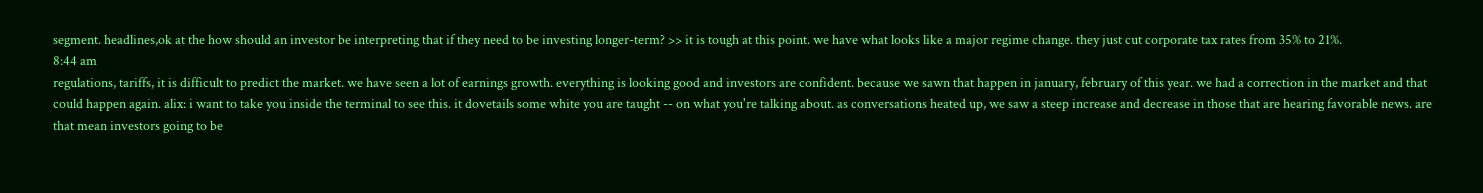segment. headlines,ok at the how should an investor be interpreting that if they need to be investing longer-term? >> it is tough at this point. we have what looks like a major regime change. they just cut corporate tax rates from 35% to 21%.
8:44 am
regulations, tariffs, it is difficult to predict the market. we have seen a lot of earnings growth. everything is looking good and investors are confident. because we sawn that happen in january, february of this year. we had a correction in the market and that could happen again. alix: i want to take you inside the terminal to see this. it dovetails some white you are taught -- on what you're talking about. as conversations heated up, we saw a steep increase and decrease in those that are hearing favorable news. are that mean investors going to be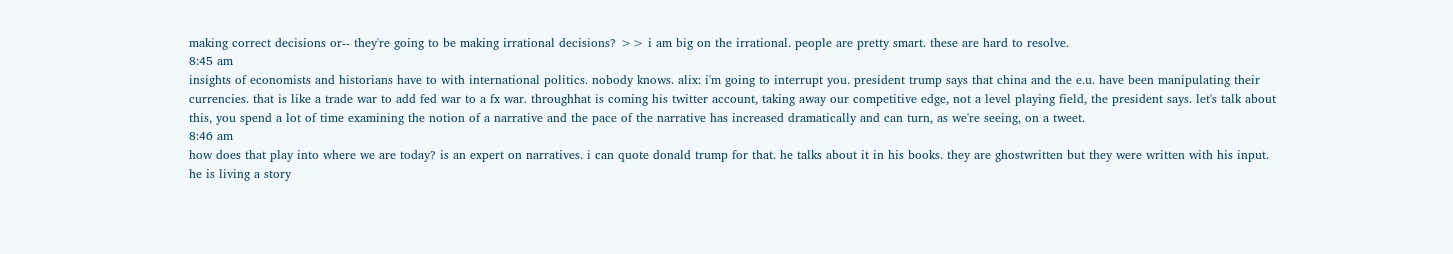making correct decisions or-- they're going to be making irrational decisions? >> i am big on the irrational. people are pretty smart. these are hard to resolve.
8:45 am
insights of economists and historians have to with international politics. nobody knows. alix: i'm going to interrupt you. president trump says that china and the e.u. have been manipulating their currencies. that is like a trade war to add fed war to a fx war. throughhat is coming his twitter account, taking away our competitive edge, not a level playing field, the president says. let's talk about this, you spend a lot of time examining the notion of a narrative and the pace of the narrative has increased dramatically and can turn, as we're seeing, on a tweet.
8:46 am
how does that play into where we are today? is an expert on narratives. i can quote donald trump for that. he talks about it in his books. they are ghostwritten but they were written with his input. he is living a story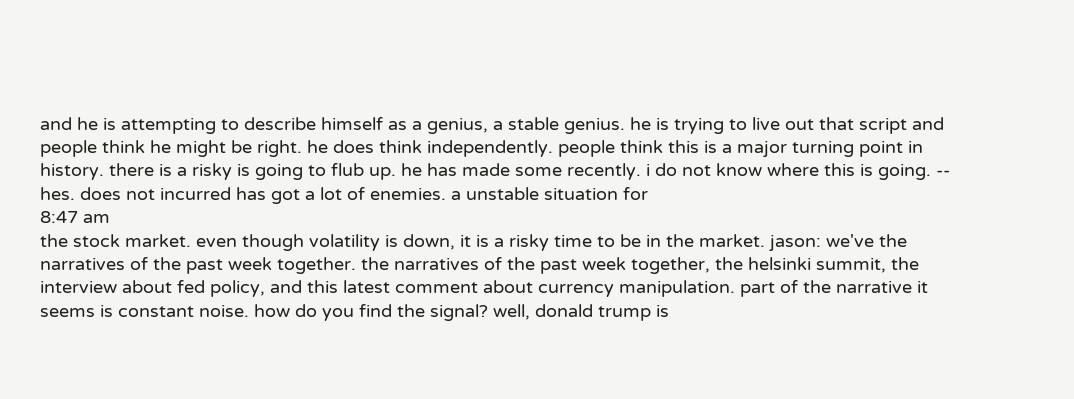and he is attempting to describe himself as a genius, a stable genius. he is trying to live out that script and people think he might be right. he does think independently. people think this is a major turning point in history. there is a risky is going to flub up. he has made some recently. i do not know where this is going. -- hes. does not incurred has got a lot of enemies. a unstable situation for
8:47 am
the stock market. even though volatility is down, it is a risky time to be in the market. jason: we've the narratives of the past week together. the narratives of the past week together, the helsinki summit, the interview about fed policy, and this latest comment about currency manipulation. part of the narrative it seems is constant noise. how do you find the signal? well, donald trump is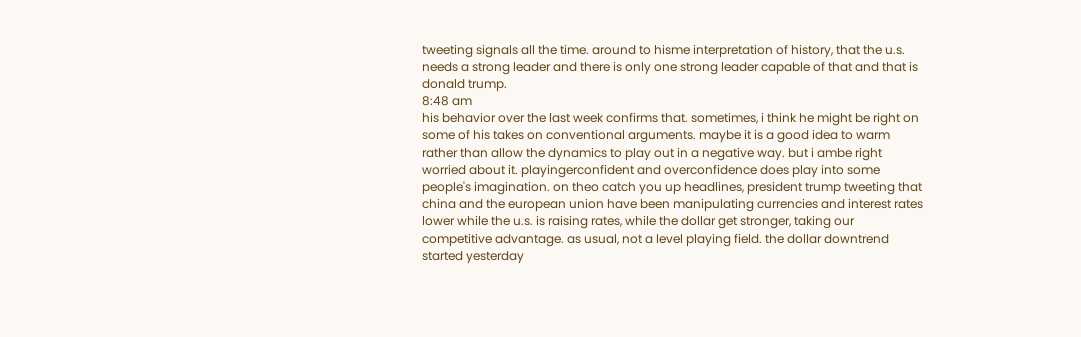tweeting signals all the time. around to hisme interpretation of history, that the u.s. needs a strong leader and there is only one strong leader capable of that and that is donald trump.
8:48 am
his behavior over the last week confirms that. sometimes, i think he might be right on some of his takes on conventional arguments. maybe it is a good idea to warm rather than allow the dynamics to play out in a negative way. but i ambe right worried about it. playingerconfident and overconfidence does play into some people's imagination. on theo catch you up headlines, president trump tweeting that china and the european union have been manipulating currencies and interest rates lower while the u.s. is raising rates, while the dollar get stronger, taking our competitive advantage. as usual, not a level playing field. the dollar downtrend started yesterday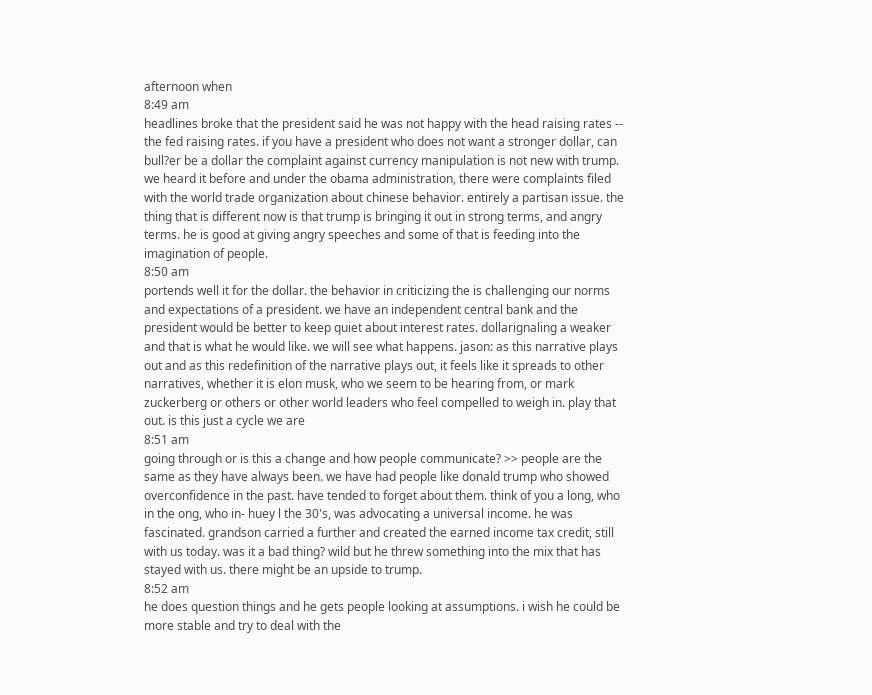afternoon when
8:49 am
headlines broke that the president said he was not happy with the head raising rates -- the fed raising rates. if you have a president who does not want a stronger dollar, can bull?er be a dollar the complaint against currency manipulation is not new with trump. we heard it before and under the obama administration, there were complaints filed with the world trade organization about chinese behavior. entirely a partisan issue. the thing that is different now is that trump is bringing it out in strong terms, and angry terms. he is good at giving angry speeches and some of that is feeding into the imagination of people.
8:50 am
portends well it for the dollar. the behavior in criticizing the is challenging our norms and expectations of a president. we have an independent central bank and the president would be better to keep quiet about interest rates. dollarignaling a weaker and that is what he would like. we will see what happens. jason: as this narrative plays out and as this redefinition of the narrative plays out, it feels like it spreads to other narratives, whether it is elon musk, who we seem to be hearing from, or mark zuckerberg or others or other world leaders who feel compelled to weigh in. play that out. is this just a cycle we are
8:51 am
going through or is this a change and how people communicate? >> people are the same as they have always been. we have had people like donald trump who showed overconfidence in the past. have tended to forget about them. think of you a long, who in the ong, who in- huey l the 30's, was advocating a universal income. he was fascinated. grandson carried a further and created the earned income tax credit, still with us today. was it a bad thing? wild but he threw something into the mix that has stayed with us. there might be an upside to trump.
8:52 am
he does question things and he gets people looking at assumptions. i wish he could be more stable and try to deal with the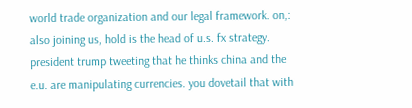world trade organization and our legal framework. on,: also joining us, hold is the head of u.s. fx strategy. president trump tweeting that he thinks china and the e.u. are manipulating currencies. you dovetail that with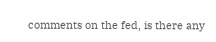comments on the fed, is there any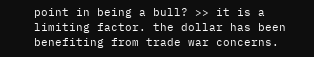point in being a bull? >> it is a limiting factor. the dollar has been benefiting from trade war concerns.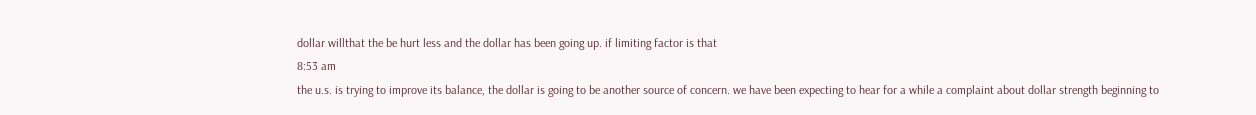dollar willthat the be hurt less and the dollar has been going up. if limiting factor is that
8:53 am
the u.s. is trying to improve its balance, the dollar is going to be another source of concern. we have been expecting to hear for a while a complaint about dollar strength beginning to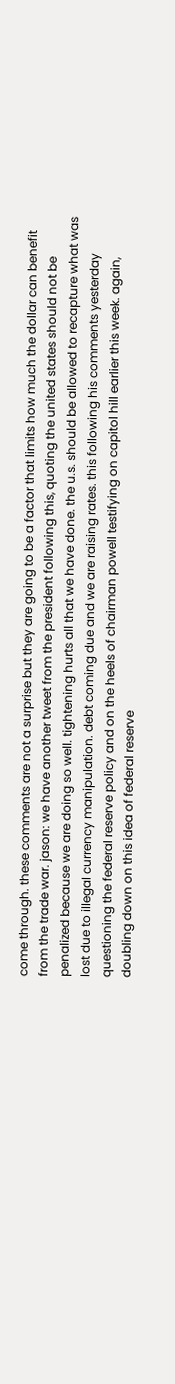come through. these comments are not a surprise but they are going to be a factor that limits how much the dollar can benefit from the trade war. jason: we have another tweet from the president following this, quoting the united states should not be penalized because we are doing so well. tightening hurts all that we have done. the u.s. should be allowed to recapture what was lost due to illegal currency manipulation. debt coming due and we are raising rates. this following his comments yesterday questioning the federal reserve policy and on the heels of chairman powell testifying on capitol hill earlier this week. again, doubling down on this idea of federal reserve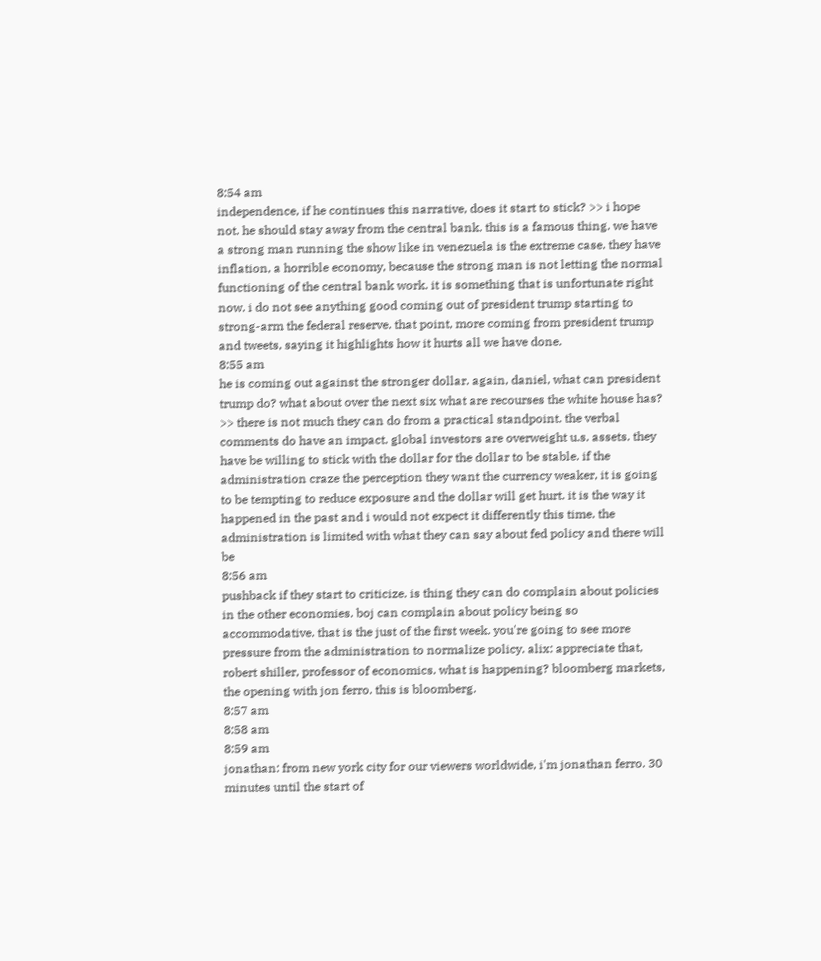8:54 am
independence, if he continues this narrative, does it start to stick? >> i hope not. he should stay away from the central bank. this is a famous thing. we have a strong man running the show like in venezuela is the extreme case. they have inflation, a horrible economy, because the strong man is not letting the normal functioning of the central bank work. it is something that is unfortunate right now. i do not see anything good coming out of president trump starting to strong-arm the federal reserve. that point, more coming from president trump and tweets, saying it highlights how it hurts all we have done.
8:55 am
he is coming out against the stronger dollar. again, daniel, what can president trump do? what about over the next six what are recourses the white house has? >> there is not much they can do from a practical standpoint. the verbal comments do have an impact. global investors are overweight u.s. assets. they have be willing to stick with the dollar for the dollar to be stable. if the administration craze the perception they want the currency weaker, it is going to be tempting to reduce exposure and the dollar will get hurt. it is the way it happened in the past and i would not expect it differently this time. the administration is limited with what they can say about fed policy and there will be
8:56 am
pushback if they start to criticize. is thing they can do complain about policies in the other economies. boj can complain about policy being so accommodative. that is the just of the first week. you're going to see more pressure from the administration to normalize policy. alix: appreciate that, robert shiller, professor of economics. what is happening? bloomberg markets, the opening with jon ferro. this is bloomberg.
8:57 am
8:58 am
8:59 am
jonathan: from new york city for our viewers worldwide, i'm jonathan ferro. 30 minutes until the start of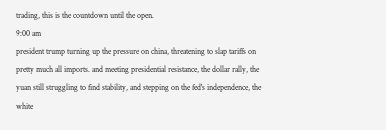trading, this is the countdown until the open.
9:00 am
president trump turning up the pressure on china, threatening to slap tariffs on pretty much all imports. and meeting presidential resistance, the dollar rally, the yuan still struggling to find stability, and stepping on the fed's independence, the white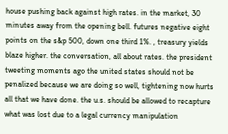house pushing back against high rates. in the market, 30 minutes away from the opening bell. futures negative eight points on the s&p 500, down one third 1%. , treasury yields blaze higher. the conversation, all about rates. the president tweeting moments ago the united states should not be penalized because we are doing so well, tightening now hurts all that we have done. the u.s. should be allowed to recapture what was lost due to a legal currency manipulation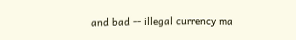and bad -- illegal currency ma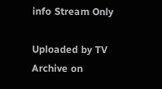info Stream Only

Uploaded by TV Archive on